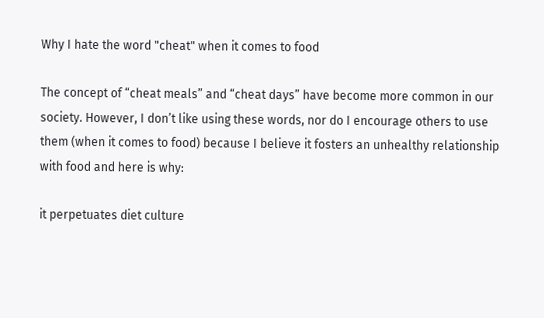Why I hate the word "cheat" when it comes to food

The concept of “cheat meals” and “cheat days” have become more common in our society. However, I don’t like using these words, nor do I encourage others to use them (when it comes to food) because I believe it fosters an unhealthy relationship with food and here is why:

it perpetuates diet culture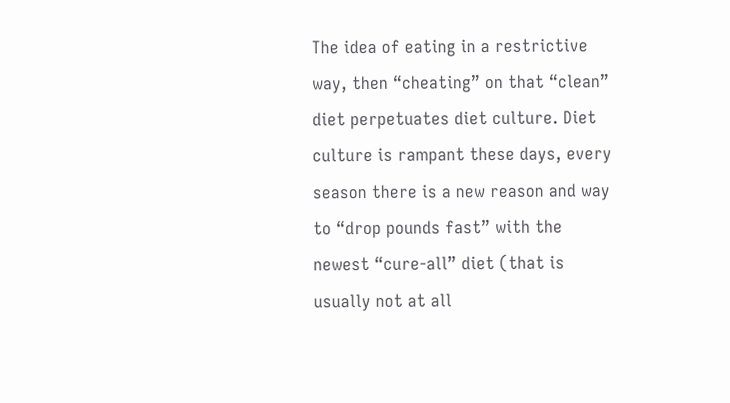The idea of eating in a restrictive way, then “cheating” on that “clean” diet perpetuates diet culture. Diet culture is rampant these days, every season there is a new reason and way to “drop pounds fast” with the newest “cure-all” diet (that is usually not at all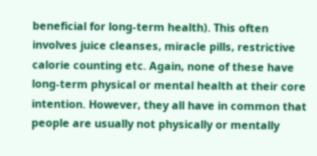beneficial for long-term health). This often involves juice cleanses, miracle pills, restrictive calorie counting etc. Again, none of these have long-term physical or mental health at their core intention. However, they all have in common that people are usually not physically or mentally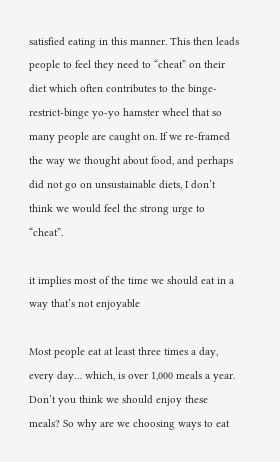satisfied eating in this manner. This then leads people to feel they need to “cheat” on their diet which often contributes to the binge-restrict-binge yo-yo hamster wheel that so many people are caught on. If we re-framed the way we thought about food, and perhaps did not go on unsustainable diets, I don’t think we would feel the strong urge to “cheat”.

it implies most of the time we should eat in a way that’s not enjoyable

Most people eat at least three times a day, every day… which, is over 1,000 meals a year. Don’t you think we should enjoy these meals? So why are we choosing ways to eat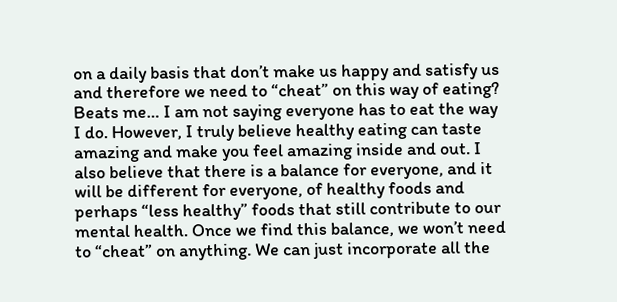on a daily basis that don’t make us happy and satisfy us and therefore we need to “cheat” on this way of eating? Beats me… I am not saying everyone has to eat the way I do. However, I truly believe healthy eating can taste amazing and make you feel amazing inside and out. I also believe that there is a balance for everyone, and it will be different for everyone, of healthy foods and perhaps “less healthy” foods that still contribute to our mental health. Once we find this balance, we won’t need to “cheat” on anything. We can just incorporate all the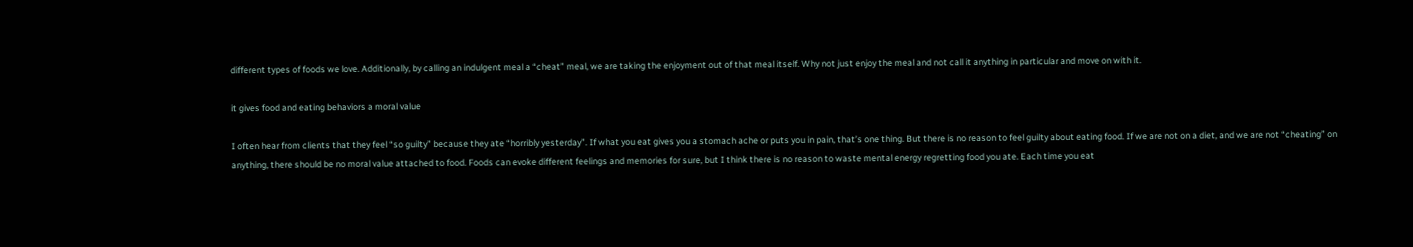different types of foods we love. Additionally, by calling an indulgent meal a “cheat” meal, we are taking the enjoyment out of that meal itself. Why not just enjoy the meal and not call it anything in particular and move on with it.

it gives food and eating behaviors a moral value

I often hear from clients that they feel “so guilty” because they ate “horribly yesterday”. If what you eat gives you a stomach ache or puts you in pain, that’s one thing. But there is no reason to feel guilty about eating food. If we are not on a diet, and we are not “cheating” on anything, there should be no moral value attached to food. Foods can evoke different feelings and memories for sure, but I think there is no reason to waste mental energy regretting food you ate. Each time you eat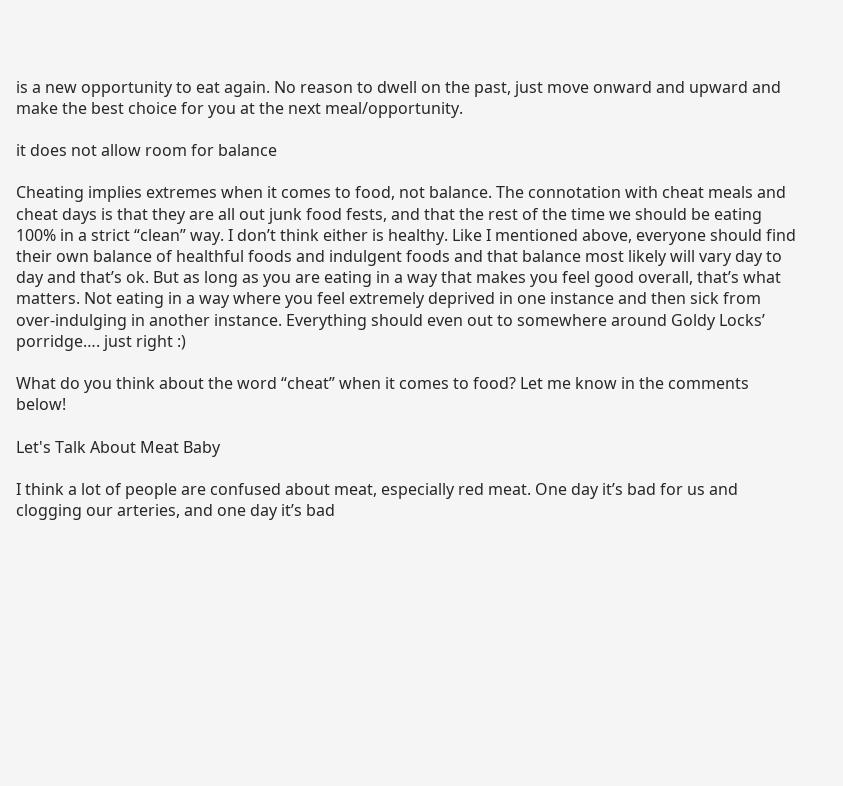is a new opportunity to eat again. No reason to dwell on the past, just move onward and upward and make the best choice for you at the next meal/opportunity.

it does not allow room for balance

Cheating implies extremes when it comes to food, not balance. The connotation with cheat meals and cheat days is that they are all out junk food fests, and that the rest of the time we should be eating 100% in a strict “clean” way. I don’t think either is healthy. Like I mentioned above, everyone should find their own balance of healthful foods and indulgent foods and that balance most likely will vary day to day and that’s ok. But as long as you are eating in a way that makes you feel good overall, that’s what matters. Not eating in a way where you feel extremely deprived in one instance and then sick from over-indulging in another instance. Everything should even out to somewhere around Goldy Locks’ porridge…. just right :)

What do you think about the word “cheat” when it comes to food? Let me know in the comments below!

Let's Talk About Meat Baby

I think a lot of people are confused about meat, especially red meat. One day it’s bad for us and clogging our arteries, and one day it’s bad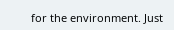for the environment. Just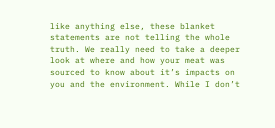like anything else, these blanket statements are not telling the whole truth. We really need to take a deeper look at where and how your meat was sourced to know about it’s impacts on you and the environment. While I don’t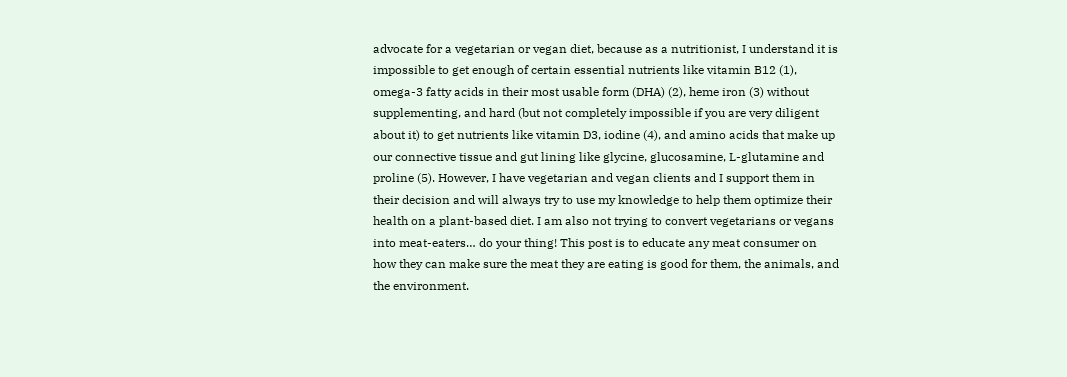advocate for a vegetarian or vegan diet, because as a nutritionist, I understand it is impossible to get enough of certain essential nutrients like vitamin B12 (1), omega-3 fatty acids in their most usable form (DHA) (2), heme iron (3) without supplementing, and hard (but not completely impossible if you are very diligent about it) to get nutrients like vitamin D3, iodine (4), and amino acids that make up our connective tissue and gut lining like glycine, glucosamine, L-glutamine and proline (5). However, I have vegetarian and vegan clients and I support them in their decision and will always try to use my knowledge to help them optimize their health on a plant-based diet. I am also not trying to convert vegetarians or vegans into meat-eaters… do your thing! This post is to educate any meat consumer on how they can make sure the meat they are eating is good for them, the animals, and the environment.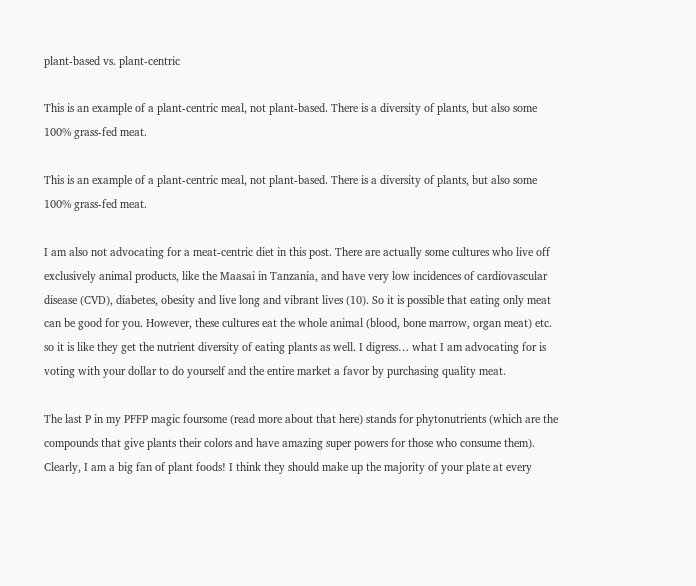plant-based vs. plant-centric

This is an example of a plant-centric meal, not plant-based. There is a diversity of plants, but also some 100% grass-fed meat.

This is an example of a plant-centric meal, not plant-based. There is a diversity of plants, but also some 100% grass-fed meat.

I am also not advocating for a meat-centric diet in this post. There are actually some cultures who live off exclusively animal products, like the Maasai in Tanzania, and have very low incidences of cardiovascular disease (CVD), diabetes, obesity and live long and vibrant lives (10). So it is possible that eating only meat can be good for you. However, these cultures eat the whole animal (blood, bone marrow, organ meat) etc. so it is like they get the nutrient diversity of eating plants as well. I digress… what I am advocating for is voting with your dollar to do yourself and the entire market a favor by purchasing quality meat.

The last P in my PFFP magic foursome (read more about that here) stands for phytonutrients (which are the compounds that give plants their colors and have amazing super powers for those who consume them). Clearly, I am a big fan of plant foods! I think they should make up the majority of your plate at every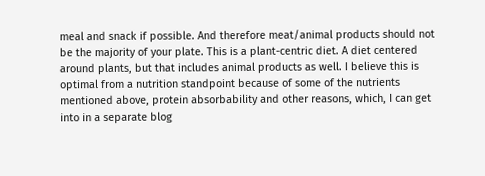meal and snack if possible. And therefore meat/animal products should not be the majority of your plate. This is a plant-centric diet. A diet centered around plants, but that includes animal products as well. I believe this is optimal from a nutrition standpoint because of some of the nutrients mentioned above, protein absorbability and other reasons, which, I can get into in a separate blog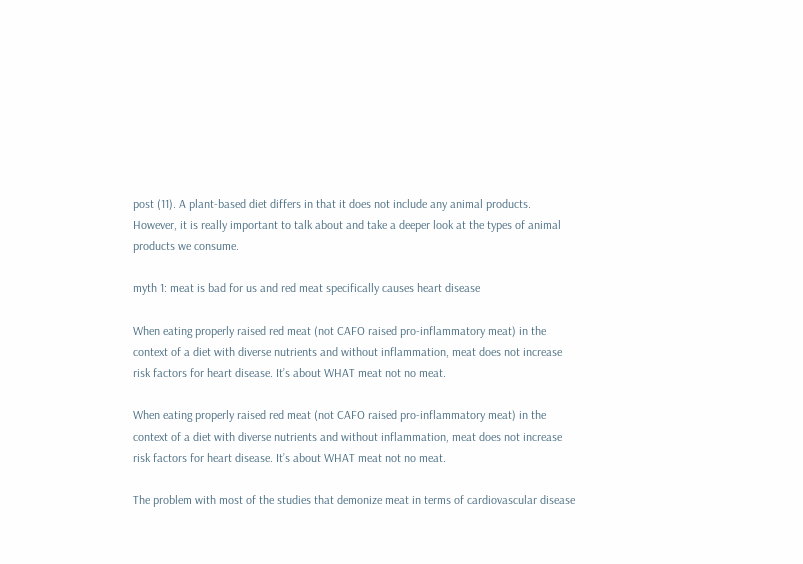post (11). A plant-based diet differs in that it does not include any animal products. However, it is really important to talk about and take a deeper look at the types of animal products we consume.

myth 1: meat is bad for us and red meat specifically causes heart disease

When eating properly raised red meat (not CAFO raised pro-inflammatory meat) in the context of a diet with diverse nutrients and without inflammation, meat does not increase risk factors for heart disease. It’s about WHAT meat not no meat.

When eating properly raised red meat (not CAFO raised pro-inflammatory meat) in the context of a diet with diverse nutrients and without inflammation, meat does not increase risk factors for heart disease. It’s about WHAT meat not no meat.

The problem with most of the studies that demonize meat in terms of cardiovascular disease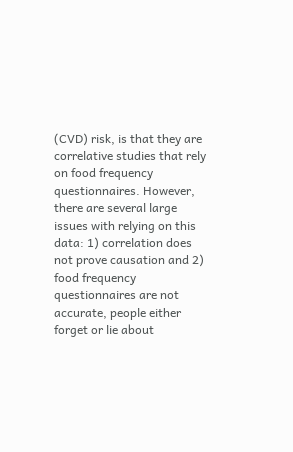(CVD) risk, is that they are correlative studies that rely on food frequency questionnaires. However, there are several large issues with relying on this data: 1) correlation does not prove causation and 2) food frequency questionnaires are not accurate, people either forget or lie about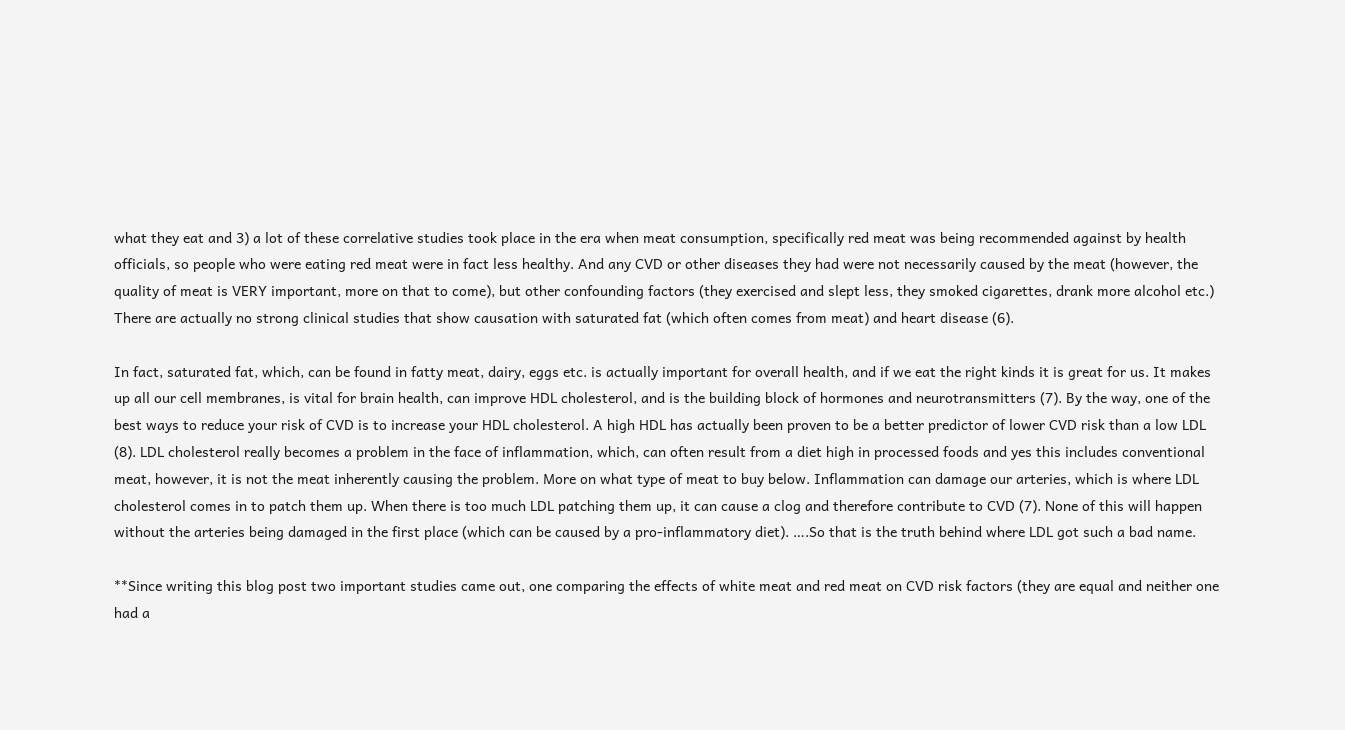what they eat and 3) a lot of these correlative studies took place in the era when meat consumption, specifically red meat was being recommended against by health officials, so people who were eating red meat were in fact less healthy. And any CVD or other diseases they had were not necessarily caused by the meat (however, the quality of meat is VERY important, more on that to come), but other confounding factors (they exercised and slept less, they smoked cigarettes, drank more alcohol etc.) There are actually no strong clinical studies that show causation with saturated fat (which often comes from meat) and heart disease (6).

In fact, saturated fat, which, can be found in fatty meat, dairy, eggs etc. is actually important for overall health, and if we eat the right kinds it is great for us. It makes up all our cell membranes, is vital for brain health, can improve HDL cholesterol, and is the building block of hormones and neurotransmitters (7). By the way, one of the best ways to reduce your risk of CVD is to increase your HDL cholesterol. A high HDL has actually been proven to be a better predictor of lower CVD risk than a low LDL (8). LDL cholesterol really becomes a problem in the face of inflammation, which, can often result from a diet high in processed foods and yes this includes conventional meat, however, it is not the meat inherently causing the problem. More on what type of meat to buy below. Inflammation can damage our arteries, which is where LDL cholesterol comes in to patch them up. When there is too much LDL patching them up, it can cause a clog and therefore contribute to CVD (7). None of this will happen without the arteries being damaged in the first place (which can be caused by a pro-inflammatory diet). ….So that is the truth behind where LDL got such a bad name.

**Since writing this blog post two important studies came out, one comparing the effects of white meat and red meat on CVD risk factors (they are equal and neither one had a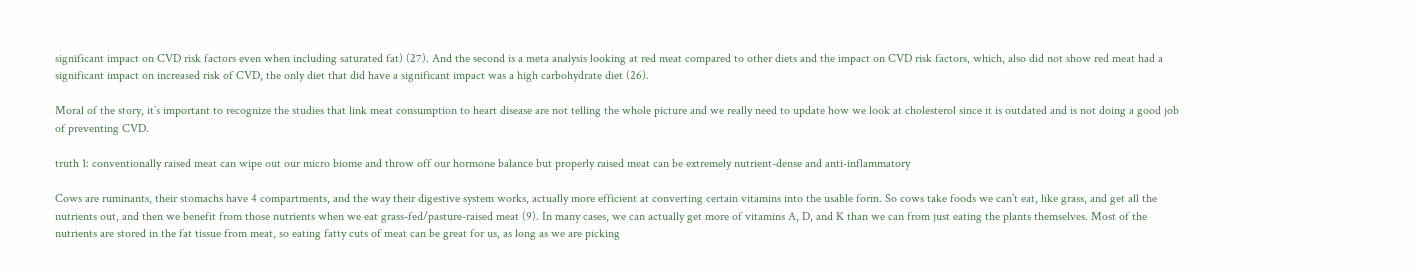significant impact on CVD risk factors even when including saturated fat) (27). And the second is a meta analysis looking at red meat compared to other diets and the impact on CVD risk factors, which, also did not show red meat had a significant impact on increased risk of CVD, the only diet that did have a significant impact was a high carbohydrate diet (26).

Moral of the story, it’s important to recognize the studies that link meat consumption to heart disease are not telling the whole picture and we really need to update how we look at cholesterol since it is outdated and is not doing a good job of preventing CVD.

truth 1: conventionally raised meat can wipe out our micro biome and throw off our hormone balance but properly raised meat can be extremely nutrient-dense and anti-inflammatory

Cows are ruminants, their stomachs have 4 compartments, and the way their digestive system works, actually more efficient at converting certain vitamins into the usable form. So cows take foods we can’t eat, like grass, and get all the nutrients out, and then we benefit from those nutrients when we eat grass-fed/pasture-raised meat (9). In many cases, we can actually get more of vitamins A, D, and K than we can from just eating the plants themselves. Most of the nutrients are stored in the fat tissue from meat, so eating fatty cuts of meat can be great for us, as long as we are picking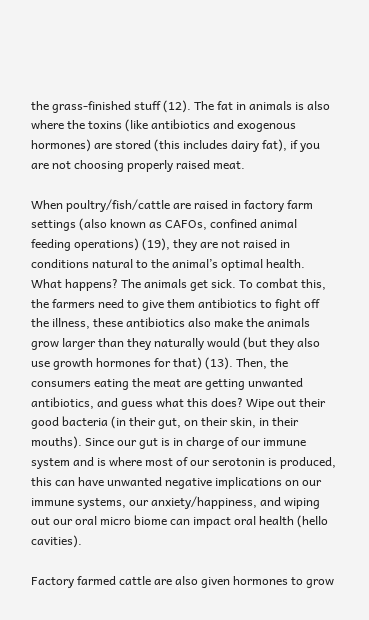the grass-finished stuff (12). The fat in animals is also where the toxins (like antibiotics and exogenous hormones) are stored (this includes dairy fat), if you are not choosing properly raised meat.

When poultry/fish/cattle are raised in factory farm settings (also known as CAFOs, confined animal feeding operations) (19), they are not raised in conditions natural to the animal’s optimal health. What happens? The animals get sick. To combat this, the farmers need to give them antibiotics to fight off the illness, these antibiotics also make the animals grow larger than they naturally would (but they also use growth hormones for that) (13). Then, the consumers eating the meat are getting unwanted antibiotics, and guess what this does? Wipe out their good bacteria (in their gut, on their skin, in their mouths). Since our gut is in charge of our immune system and is where most of our serotonin is produced, this can have unwanted negative implications on our immune systems, our anxiety/happiness, and wiping out our oral micro biome can impact oral health (hello cavities).

Factory farmed cattle are also given hormones to grow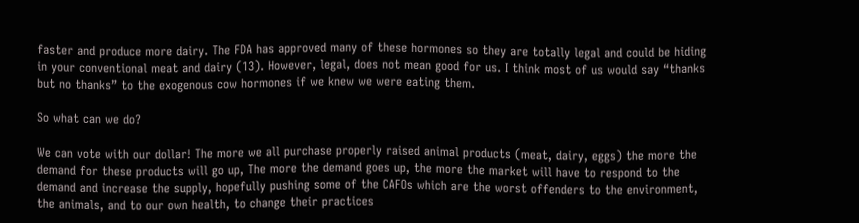faster and produce more dairy. The FDA has approved many of these hormones so they are totally legal and could be hiding in your conventional meat and dairy (13). However, legal, does not mean good for us. I think most of us would say “thanks but no thanks” to the exogenous cow hormones if we knew we were eating them.

So what can we do?

We can vote with our dollar! The more we all purchase properly raised animal products (meat, dairy, eggs) the more the demand for these products will go up, The more the demand goes up, the more the market will have to respond to the demand and increase the supply, hopefully pushing some of the CAFOs which are the worst offenders to the environment, the animals, and to our own health, to change their practices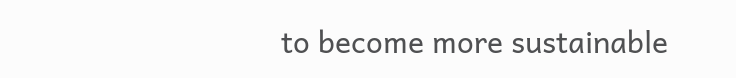to become more sustainable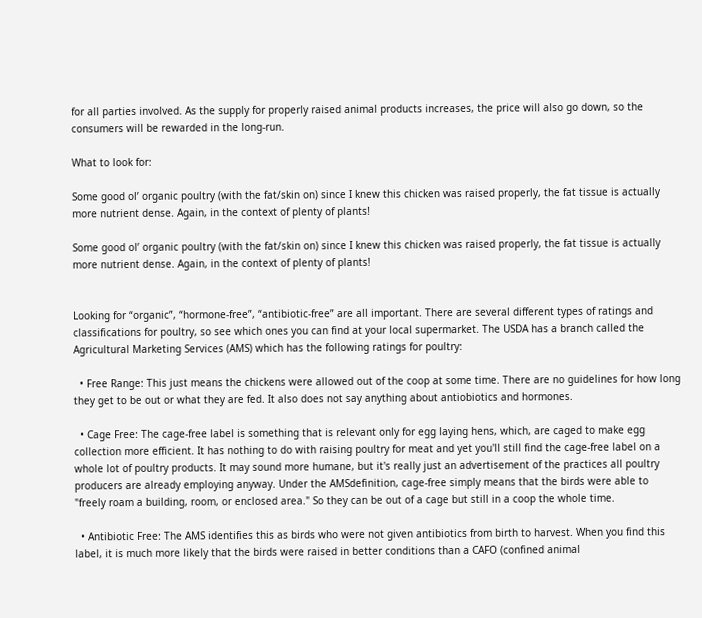for all parties involved. As the supply for properly raised animal products increases, the price will also go down, so the consumers will be rewarded in the long-run.

What to look for:

Some good ol’ organic poultry (with the fat/skin on) since I knew this chicken was raised properly, the fat tissue is actually more nutrient dense. Again, in the context of plenty of plants!

Some good ol’ organic poultry (with the fat/skin on) since I knew this chicken was raised properly, the fat tissue is actually more nutrient dense. Again, in the context of plenty of plants!


Looking for “organic”, “hormone-free”, “antibiotic-free” are all important. There are several different types of ratings and classifications for poultry, so see which ones you can find at your local supermarket. The USDA has a branch called the Agricultural Marketing Services (AMS) which has the following ratings for poultry:

  • Free Range: This just means the chickens were allowed out of the coop at some time. There are no guidelines for how long they get to be out or what they are fed. It also does not say anything about antiobiotics and hormones.

  • Cage Free: The cage-free label is something that is relevant only for egg laying hens, which, are caged to make egg collection more efficient. It has nothing to do with raising poultry for meat and yet you'll still find the cage-free label on a whole lot of poultry products. It may sound more humane, but it's really just an advertisement of the practices all poultry producers are already employing anyway. Under the AMSdefinition, cage-free simply means that the birds were able to "freely roam a building, room, or enclosed area." So they can be out of a cage but still in a coop the whole time.

  • Antibiotic Free: The AMS identifies this as birds who were not given antibiotics from birth to harvest. When you find this label, it is much more likely that the birds were raised in better conditions than a CAFO (confined animal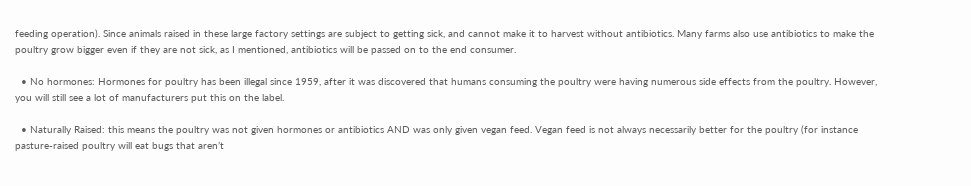feeding operation). Since animals raised in these large factory settings are subject to getting sick, and cannot make it to harvest without antibiotics. Many farms also use antibiotics to make the poultry grow bigger even if they are not sick, as I mentioned, antibiotics will be passed on to the end consumer.

  • No hormones: Hormones for poultry has been illegal since 1959, after it was discovered that humans consuming the poultry were having numerous side effects from the poultry. However, you will still see a lot of manufacturers put this on the label.

  • Naturally Raised: this means the poultry was not given hormones or antibiotics AND was only given vegan feed. Vegan feed is not always necessarily better for the poultry (for instance pasture-raised poultry will eat bugs that aren’t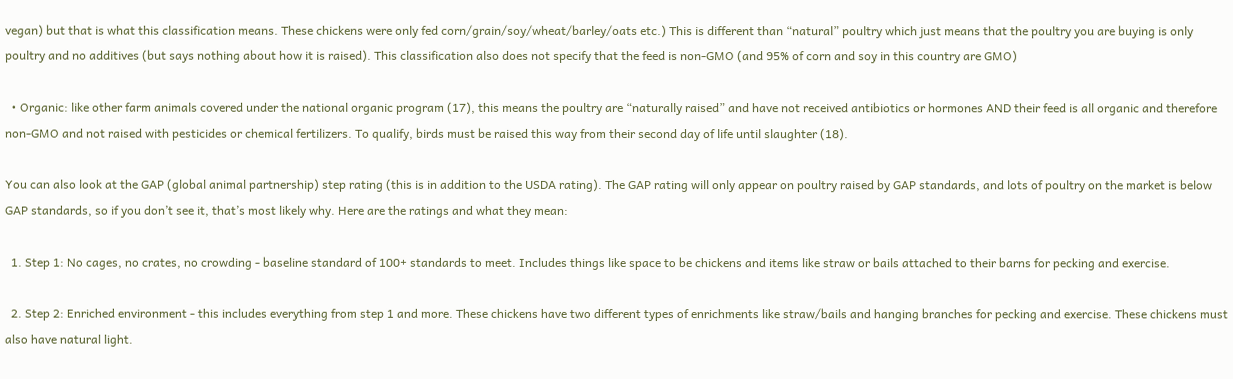vegan) but that is what this classification means. These chickens were only fed corn/grain/soy/wheat/barley/oats etc.) This is different than “natural” poultry which just means that the poultry you are buying is only poultry and no additives (but says nothing about how it is raised). This classification also does not specify that the feed is non-GMO (and 95% of corn and soy in this country are GMO)

  • Organic: like other farm animals covered under the national organic program (17), this means the poultry are “naturally raised” and have not received antibiotics or hormones AND their feed is all organic and therefore non-GMO and not raised with pesticides or chemical fertilizers. To qualify, birds must be raised this way from their second day of life until slaughter (18).

You can also look at the GAP (global animal partnership) step rating (this is in addition to the USDA rating). The GAP rating will only appear on poultry raised by GAP standards, and lots of poultry on the market is below GAP standards, so if you don’t see it, that’s most likely why. Here are the ratings and what they mean:

  1. Step 1: No cages, no crates, no crowding - baseline standard of 100+ standards to meet. Includes things like space to be chickens and items like straw or bails attached to their barns for pecking and exercise.

  2. Step 2: Enriched environment - this includes everything from step 1 and more. These chickens have two different types of enrichments like straw/bails and hanging branches for pecking and exercise. These chickens must also have natural light.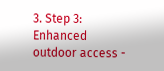3. Step 3: Enhanced outdoor access -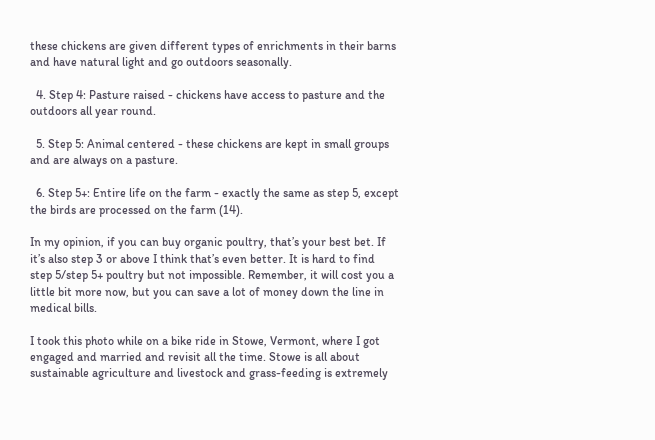these chickens are given different types of enrichments in their barns and have natural light and go outdoors seasonally.

  4. Step 4: Pasture raised - chickens have access to pasture and the outdoors all year round.

  5. Step 5: Animal centered - these chickens are kept in small groups and are always on a pasture.

  6. Step 5+: Entire life on the farm - exactly the same as step 5, except the birds are processed on the farm (14).

In my opinion, if you can buy organic poultry, that’s your best bet. If it’s also step 3 or above I think that’s even better. It is hard to find step 5/step 5+ poultry but not impossible. Remember, it will cost you a little bit more now, but you can save a lot of money down the line in medical bills.

I took this photo while on a bike ride in Stowe, Vermont, where I got engaged and married and revisit all the time. Stowe is all about sustainable agriculture and livestock and grass-feeding is extremely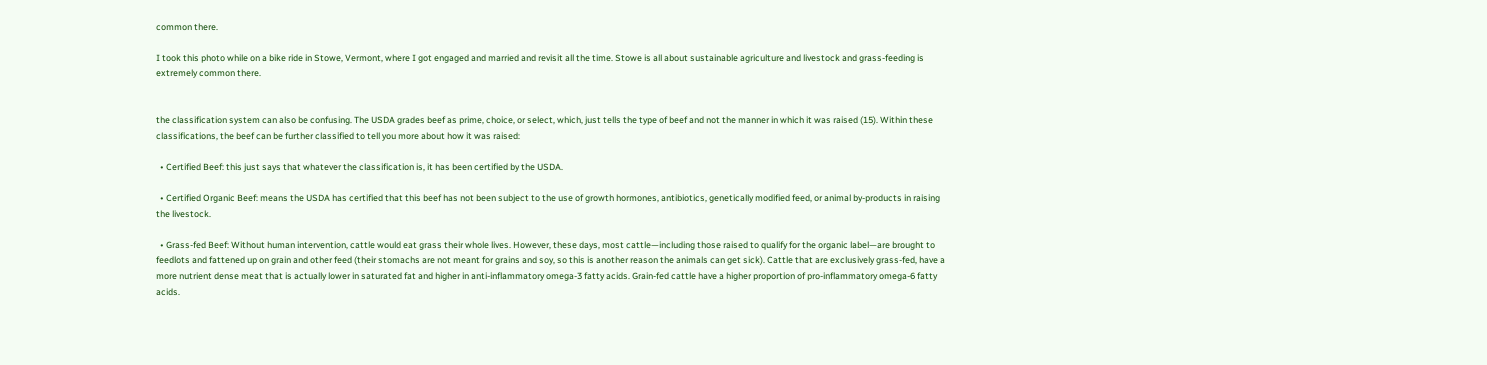common there.

I took this photo while on a bike ride in Stowe, Vermont, where I got engaged and married and revisit all the time. Stowe is all about sustainable agriculture and livestock and grass-feeding is extremely common there.


the classification system can also be confusing. The USDA grades beef as prime, choice, or select, which, just tells the type of beef and not the manner in which it was raised (15). Within these classifications, the beef can be further classified to tell you more about how it was raised:

  • Certified Beef: this just says that whatever the classification is, it has been certified by the USDA.

  • Certified Organic Beef: means the USDA has certified that this beef has not been subject to the use of growth hormones, antibiotics, genetically modified feed, or animal by-products in raising the livestock.

  • Grass-fed Beef: Without human intervention, cattle would eat grass their whole lives. However, these days, most cattle—including those raised to qualify for the organic label—are brought to feedlots and fattened up on grain and other feed (their stomachs are not meant for grains and soy, so this is another reason the animals can get sick). Cattle that are exclusively grass-fed, have a more nutrient dense meat that is actually lower in saturated fat and higher in anti-inflammatory omega-3 fatty acids. Grain-fed cattle have a higher proportion of pro-inflammatory omega-6 fatty acids.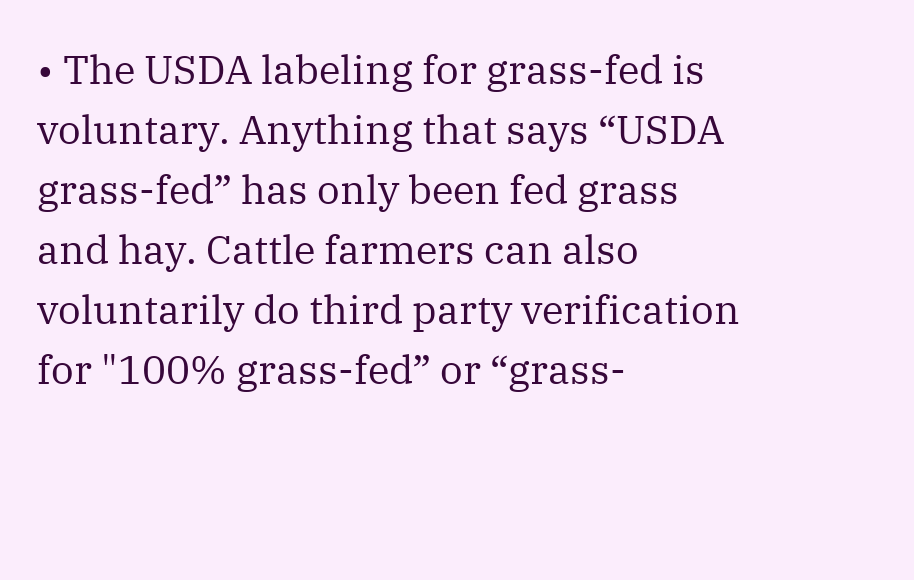• The USDA labeling for grass-fed is voluntary. Anything that says “USDA grass-fed” has only been fed grass and hay. Cattle farmers can also voluntarily do third party verification for "100% grass-fed” or “grass-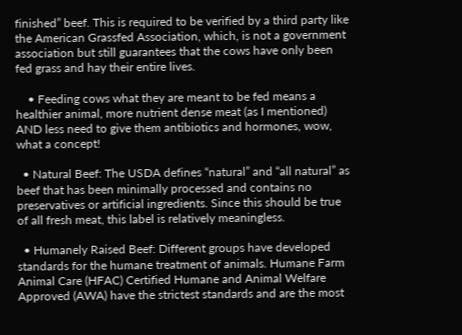finished” beef. This is required to be verified by a third party like the American Grassfed Association, which, is not a government association but still guarantees that the cows have only been fed grass and hay their entire lives.

    • Feeding cows what they are meant to be fed means a healthier animal, more nutrient dense meat (as I mentioned) AND less need to give them antibiotics and hormones, wow, what a concept!

  • Natural Beef: The USDA defines “natural” and “all natural” as beef that has been minimally processed and contains no preservatives or artificial ingredients. Since this should be true of all fresh meat, this label is relatively meaningless.

  • Humanely Raised Beef: Different groups have developed standards for the humane treatment of animals. Humane Farm Animal Care (HFAC) Certified Humane and Animal Welfare Approved (AWA) have the strictest standards and are the most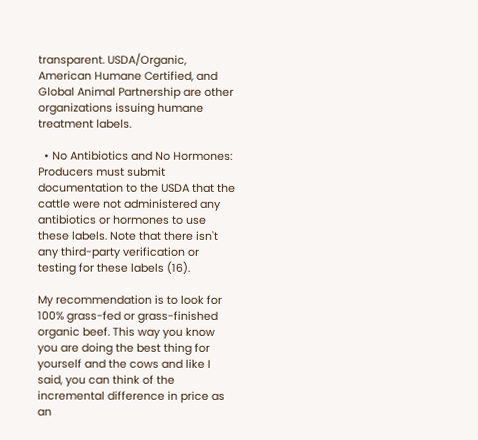transparent. USDA/Organic, American Humane Certified, and Global Animal Partnership are other organizations issuing humane treatment labels.

  • No Antibiotics and No Hormones: Producers must submit documentation to the USDA that the cattle were not administered any antibiotics or hormones to use these labels. Note that there isn't any third-party verification or testing for these labels (16).

My recommendation is to look for 100% grass-fed or grass-finished organic beef. This way you know you are doing the best thing for yourself and the cows and like I said, you can think of the incremental difference in price as an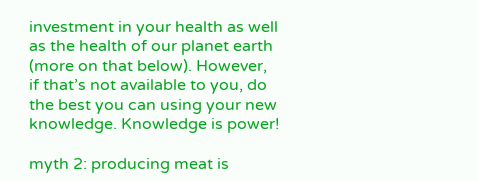investment in your health as well as the health of our planet earth (more on that below). However, if that’s not available to you, do the best you can using your new knowledge. Knowledge is power!

myth 2: producing meat is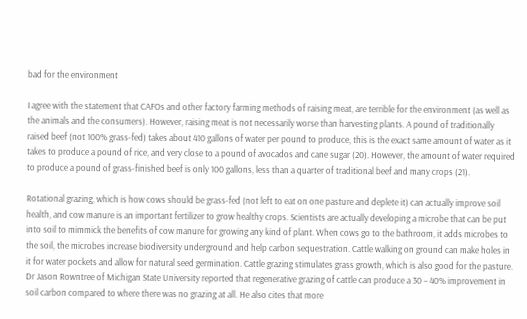bad for the environment

I agree with the statement that CAFOs and other factory farming methods of raising meat, are terrible for the environment (as well as the animals and the consumers). However, raising meat is not necessarily worse than harvesting plants. A pound of traditionally raised beef (not 100% grass-fed) takes about 410 gallons of water per pound to produce, this is the exact same amount of water as it takes to produce a pound of rice, and very close to a pound of avocados and cane sugar (20). However, the amount of water required to produce a pound of grass-finished beef is only 100 gallons, less than a quarter of traditional beef and many crops (21).

Rotational grazing, which is how cows should be grass-fed (not left to eat on one pasture and deplete it) can actually improve soil health, and cow manure is an important fertilizer to grow healthy crops. Scientists are actually developing a microbe that can be put into soil to mimmick the benefits of cow manure for growing any kind of plant. When cows go to the bathroom, it adds microbes to the soil, the microbes increase biodiversity underground and help carbon sequestration. Cattle walking on ground can make holes in it for water pockets and allow for natural seed germination. Cattle grazing stimulates grass growth, which is also good for the pasture. Dr Jason Rowntree of Michigan State University reported that regenerative grazing of cattle can produce a 30 – 40% improvement in soil carbon compared to where there was no grazing at all. He also cites that more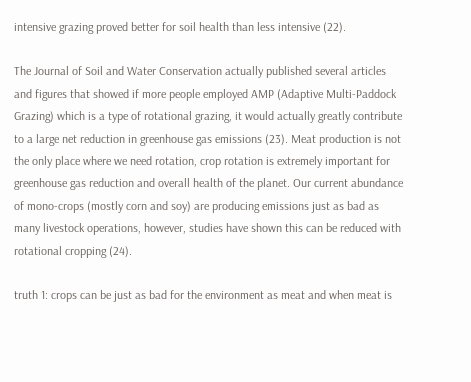intensive grazing proved better for soil health than less intensive (22).

The Journal of Soil and Water Conservation actually published several articles and figures that showed if more people employed AMP (Adaptive Multi-Paddock Grazing) which is a type of rotational grazing, it would actually greatly contribute to a large net reduction in greenhouse gas emissions (23). Meat production is not the only place where we need rotation, crop rotation is extremely important for greenhouse gas reduction and overall health of the planet. Our current abundance of mono-crops (mostly corn and soy) are producing emissions just as bad as many livestock operations, however, studies have shown this can be reduced with rotational cropping (24).

truth 1: crops can be just as bad for the environment as meat and when meat is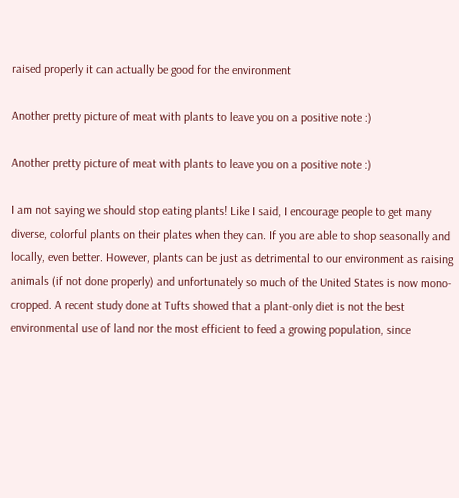raised properly it can actually be good for the environment

Another pretty picture of meat with plants to leave you on a positive note :)

Another pretty picture of meat with plants to leave you on a positive note :)

I am not saying we should stop eating plants! Like I said, I encourage people to get many diverse, colorful plants on their plates when they can. If you are able to shop seasonally and locally, even better. However, plants can be just as detrimental to our environment as raising animals (if not done properly) and unfortunately so much of the United States is now mono-cropped. A recent study done at Tufts showed that a plant-only diet is not the best environmental use of land nor the most efficient to feed a growing population, since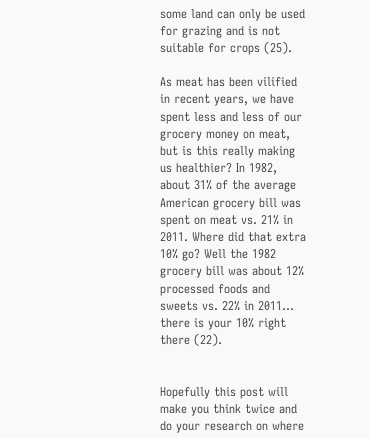some land can only be used for grazing and is not suitable for crops (25).

As meat has been vilified in recent years, we have spent less and less of our grocery money on meat, but is this really making us healthier? In 1982, about 31% of the average American grocery bill was spent on meat vs. 21% in 2011. Where did that extra 10% go? Well the 1982 grocery bill was about 12% processed foods and sweets vs. 22% in 2011… there is your 10% right there (22).


Hopefully this post will make you think twice and do your research on where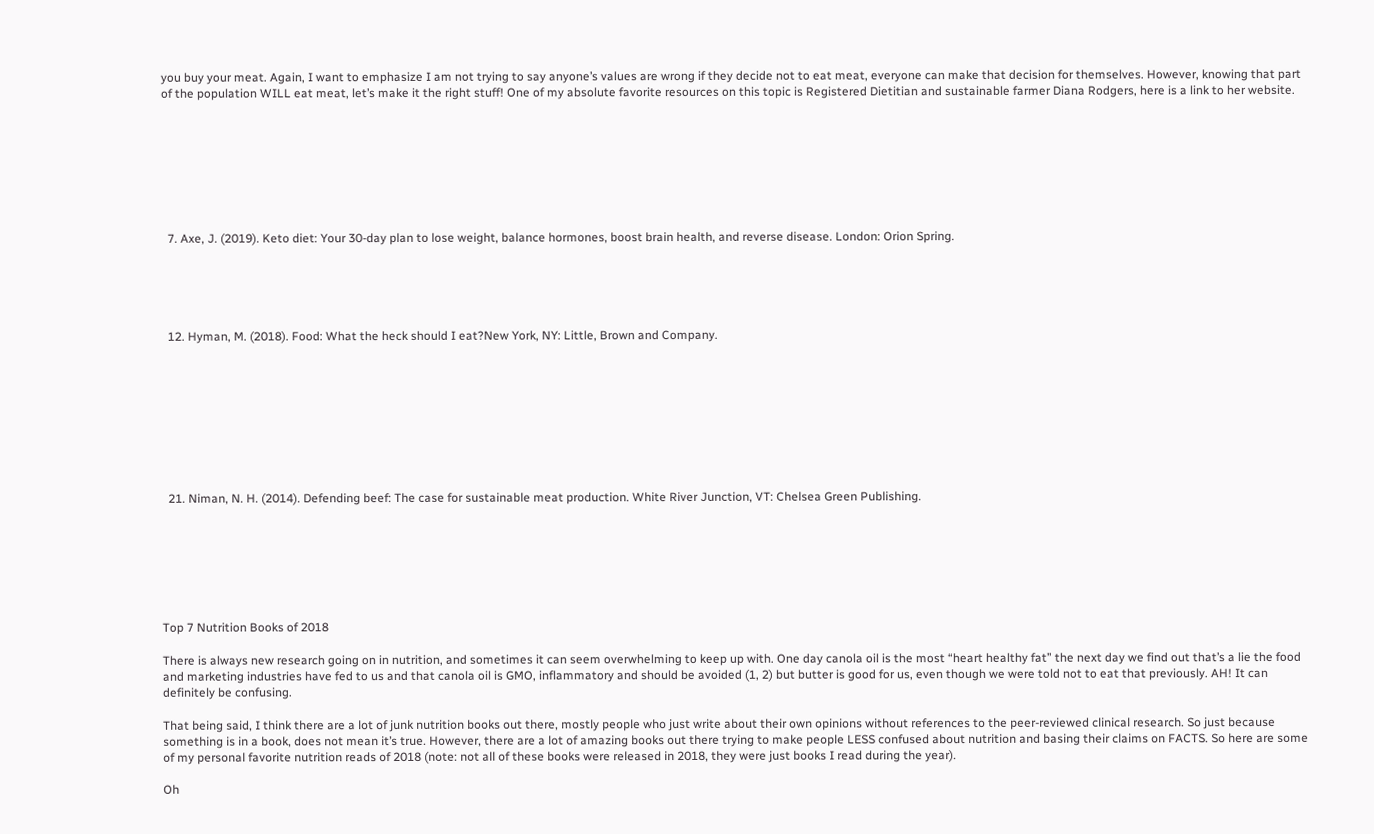you buy your meat. Again, I want to emphasize I am not trying to say anyone’s values are wrong if they decide not to eat meat, everyone can make that decision for themselves. However, knowing that part of the population WILL eat meat, let’s make it the right stuff! One of my absolute favorite resources on this topic is Registered Dietitian and sustainable farmer Diana Rodgers, here is a link to her website.








  7. Axe, J. (2019). Keto diet: Your 30-day plan to lose weight, balance hormones, boost brain health, and reverse disease. London: Orion Spring.





  12. Hyman, M. (2018). Food: What the heck should I eat?New York, NY: Little, Brown and Company.









  21. Niman, N. H. (2014). Defending beef: The case for sustainable meat production. White River Junction, VT: Chelsea Green Publishing.







Top 7 Nutrition Books of 2018

There is always new research going on in nutrition, and sometimes it can seem overwhelming to keep up with. One day canola oil is the most “heart healthy fat” the next day we find out that’s a lie the food and marketing industries have fed to us and that canola oil is GMO, inflammatory and should be avoided (1, 2) but butter is good for us, even though we were told not to eat that previously. AH! It can definitely be confusing.

That being said, I think there are a lot of junk nutrition books out there, mostly people who just write about their own opinions without references to the peer-reviewed clinical research. So just because something is in a book, does not mean it’s true. However, there are a lot of amazing books out there trying to make people LESS confused about nutrition and basing their claims on FACTS. So here are some of my personal favorite nutrition reads of 2018 (note: not all of these books were released in 2018, they were just books I read during the year).

Oh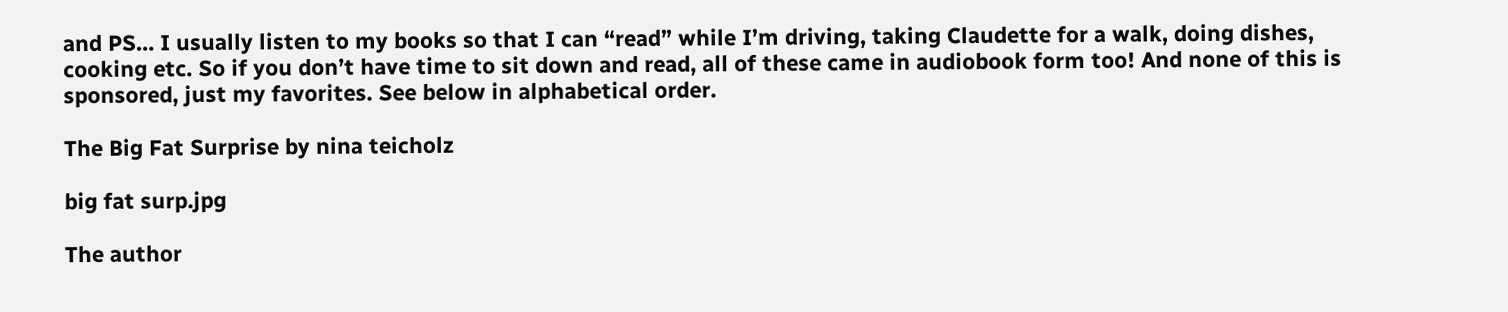and PS… I usually listen to my books so that I can “read” while I’m driving, taking Claudette for a walk, doing dishes, cooking etc. So if you don’t have time to sit down and read, all of these came in audiobook form too! And none of this is sponsored, just my favorites. See below in alphabetical order.

The Big Fat Surprise by nina teicholz

big fat surp.jpg

The author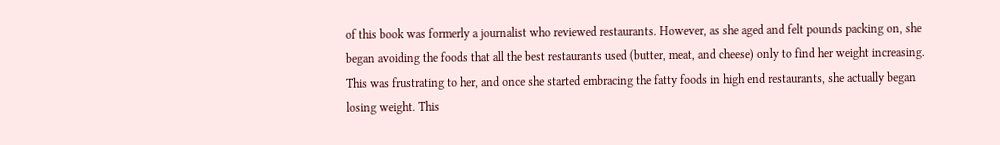of this book was formerly a journalist who reviewed restaurants. However, as she aged and felt pounds packing on, she began avoiding the foods that all the best restaurants used (butter, meat, and cheese) only to find her weight increasing. This was frustrating to her, and once she started embracing the fatty foods in high end restaurants, she actually began losing weight. This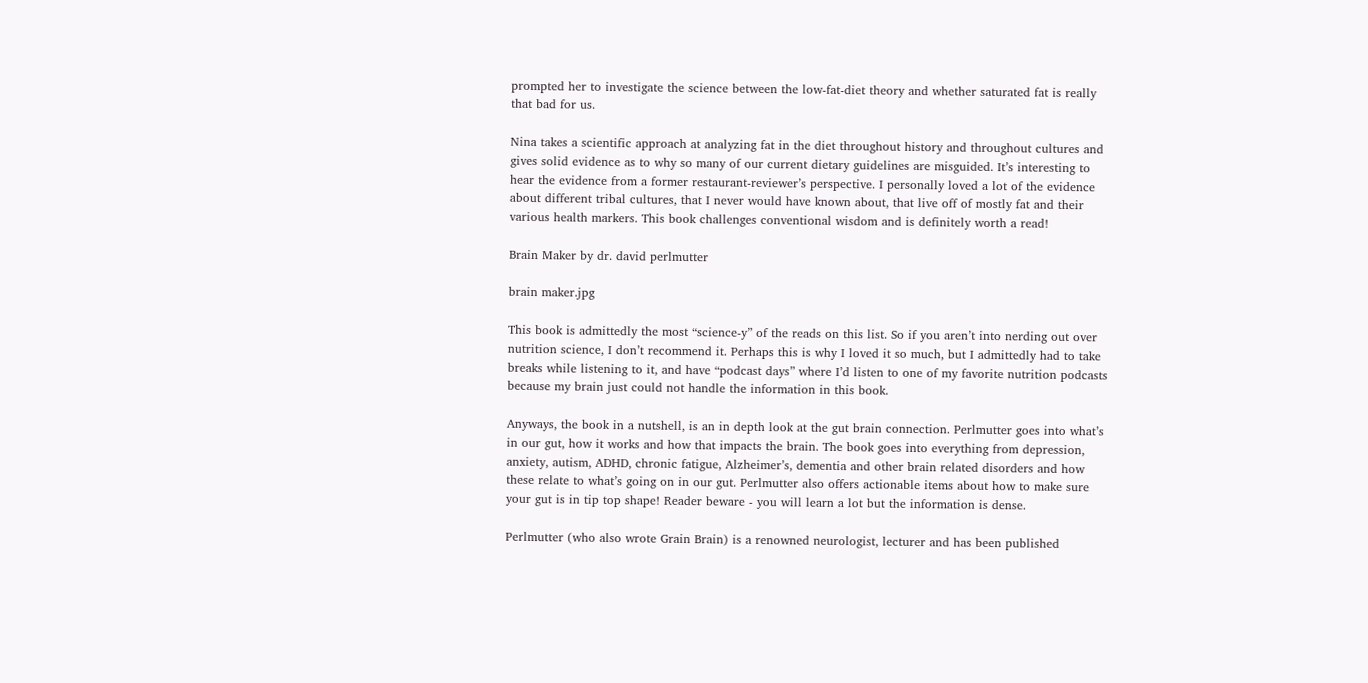prompted her to investigate the science between the low-fat-diet theory and whether saturated fat is really that bad for us.

Nina takes a scientific approach at analyzing fat in the diet throughout history and throughout cultures and gives solid evidence as to why so many of our current dietary guidelines are misguided. It’s interesting to hear the evidence from a former restaurant-reviewer’s perspective. I personally loved a lot of the evidence about different tribal cultures, that I never would have known about, that live off of mostly fat and their various health markers. This book challenges conventional wisdom and is definitely worth a read!

Brain Maker by dr. david perlmutter

brain maker.jpg

This book is admittedly the most “science-y” of the reads on this list. So if you aren’t into nerding out over nutrition science, I don’t recommend it. Perhaps this is why I loved it so much, but I admittedly had to take breaks while listening to it, and have “podcast days” where I’d listen to one of my favorite nutrition podcasts because my brain just could not handle the information in this book.

Anyways, the book in a nutshell, is an in depth look at the gut brain connection. Perlmutter goes into what’s in our gut, how it works and how that impacts the brain. The book goes into everything from depression, anxiety, autism, ADHD, chronic fatigue, Alzheimer’s, dementia and other brain related disorders and how these relate to what’s going on in our gut. Perlmutter also offers actionable items about how to make sure your gut is in tip top shape! Reader beware - you will learn a lot but the information is dense.

Perlmutter (who also wrote Grain Brain) is a renowned neurologist, lecturer and has been published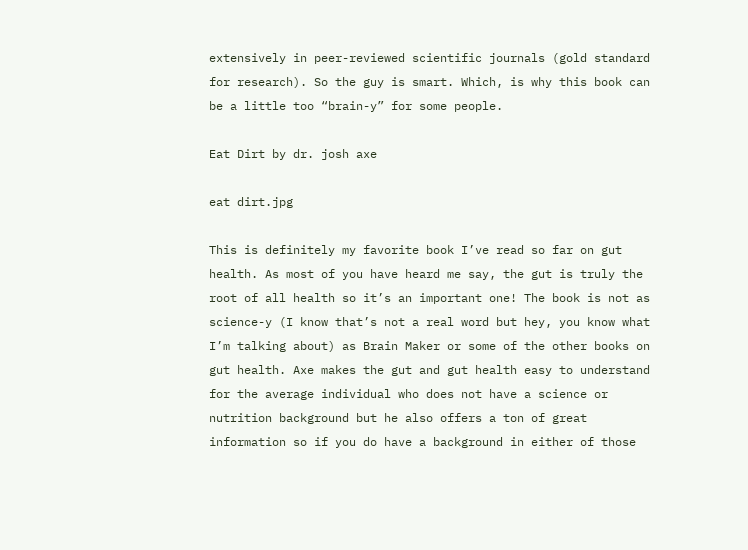extensively in peer-reviewed scientific journals (gold standard for research). So the guy is smart. Which, is why this book can be a little too “brain-y” for some people.

Eat Dirt by dr. josh axe

eat dirt.jpg

This is definitely my favorite book I’ve read so far on gut health. As most of you have heard me say, the gut is truly the root of all health so it’s an important one! The book is not as science-y (I know that’s not a real word but hey, you know what I’m talking about) as Brain Maker or some of the other books on gut health. Axe makes the gut and gut health easy to understand for the average individual who does not have a science or nutrition background but he also offers a ton of great information so if you do have a background in either of those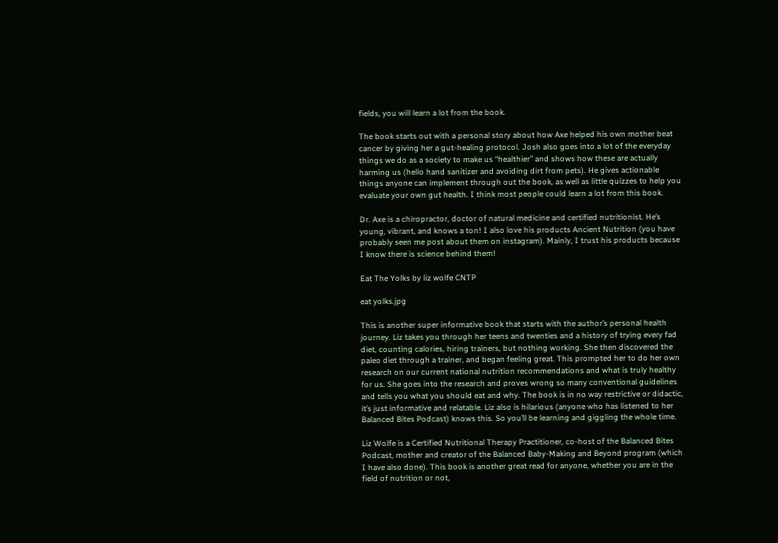fields, you will learn a lot from the book.

The book starts out with a personal story about how Axe helped his own mother beat cancer by giving her a gut-healing protocol. Josh also goes into a lot of the everyday things we do as a society to make us “healthier” and shows how these are actually harming us (hello hand sanitizer and avoiding dirt from pets). He gives actionable things anyone can implement through out the book, as well as little quizzes to help you evaluate your own gut health. I think most people could learn a lot from this book.

Dr. Axe is a chiropractor, doctor of natural medicine and certified nutritionist. He’s young, vibrant, and knows a ton! I also love his products Ancient Nutrition (you have probably seen me post about them on instagram). Mainly, I trust his products because I know there is science behind them!

Eat The Yolks by liz wolfe CNTP

eat yolks.jpg

This is another super informative book that starts with the author’s personal health journey. Liz takes you through her teens and twenties and a history of trying every fad diet, counting calories, hiring trainers, but nothing working. She then discovered the paleo diet through a trainer, and began feeling great. This prompted her to do her own research on our current national nutrition recommendations and what is truly healthy for us. She goes into the research and proves wrong so many conventional guidelines and tells you what you should eat and why. The book is in no way restrictive or didactic, it’s just informative and relatable. Liz also is hilarious (anyone who has listened to her Balanced Bites Podcast) knows this. So you’ll be learning and giggling the whole time.

Liz Wolfe is a Certified Nutritional Therapy Practitioner, co-host of the Balanced Bites Podcast, mother and creator of the Balanced Baby-Making and Beyond program (which I have also done). This book is another great read for anyone, whether you are in the field of nutrition or not,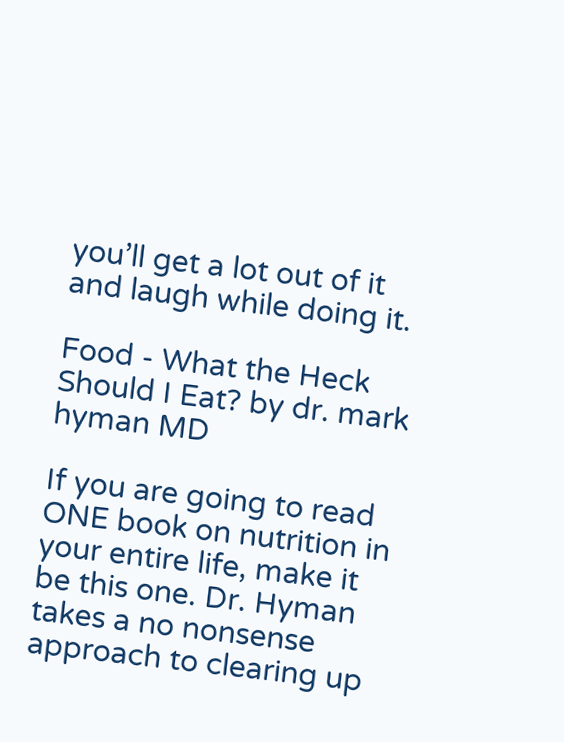you’ll get a lot out of it and laugh while doing it.

Food - What the Heck Should I Eat? by dr. mark hyman MD

If you are going to read ONE book on nutrition in your entire life, make it be this one. Dr. Hyman takes a no nonsense approach to clearing up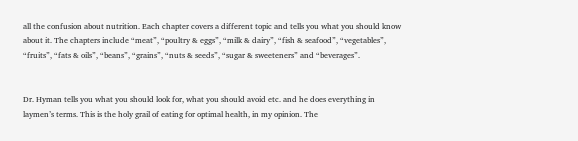all the confusion about nutrition. Each chapter covers a different topic and tells you what you should know about it. The chapters include “meat”, “poultry & eggs”, “milk & dairy”, “fish & seafood”, “vegetables”, “fruits”, “fats & oils”, “beans”, “grains”, “nuts & seeds”, “sugar & sweeteners” and “beverages”.


Dr. Hyman tells you what you should look for, what you should avoid etc. and he does everything in laymen’s terms. This is the holy grail of eating for optimal health, in my opinion. The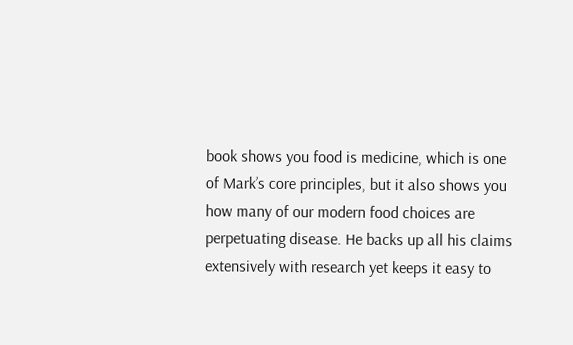book shows you food is medicine, which is one of Mark’s core principles, but it also shows you how many of our modern food choices are perpetuating disease. He backs up all his claims extensively with research yet keeps it easy to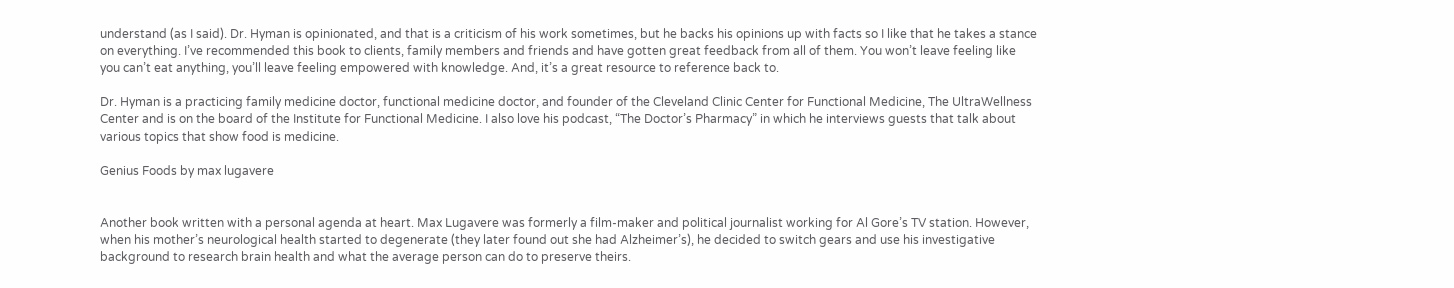understand (as I said). Dr. Hyman is opinionated, and that is a criticism of his work sometimes, but he backs his opinions up with facts so I like that he takes a stance on everything. I’ve recommended this book to clients, family members and friends and have gotten great feedback from all of them. You won’t leave feeling like you can’t eat anything, you’ll leave feeling empowered with knowledge. And, it’s a great resource to reference back to.

Dr. Hyman is a practicing family medicine doctor, functional medicine doctor, and founder of the Cleveland Clinic Center for Functional Medicine, The UltraWellness Center and is on the board of the Institute for Functional Medicine. I also love his podcast, “The Doctor’s Pharmacy” in which he interviews guests that talk about various topics that show food is medicine.

Genius Foods by max lugavere


Another book written with a personal agenda at heart. Max Lugavere was formerly a film-maker and political journalist working for Al Gore’s TV station. However, when his mother’s neurological health started to degenerate (they later found out she had Alzheimer’s), he decided to switch gears and use his investigative background to research brain health and what the average person can do to preserve theirs.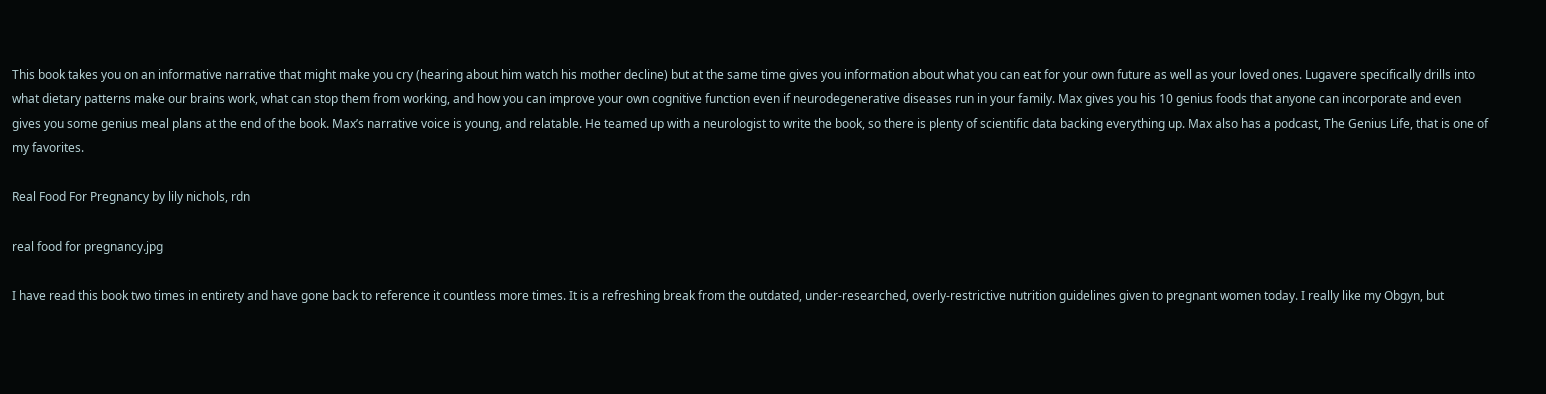This book takes you on an informative narrative that might make you cry (hearing about him watch his mother decline) but at the same time gives you information about what you can eat for your own future as well as your loved ones. Lugavere specifically drills into what dietary patterns make our brains work, what can stop them from working, and how you can improve your own cognitive function even if neurodegenerative diseases run in your family. Max gives you his 10 genius foods that anyone can incorporate and even gives you some genius meal plans at the end of the book. Max’s narrative voice is young, and relatable. He teamed up with a neurologist to write the book, so there is plenty of scientific data backing everything up. Max also has a podcast, The Genius Life, that is one of my favorites.

Real Food For Pregnancy by lily nichols, rdn

real food for pregnancy.jpg

I have read this book two times in entirety and have gone back to reference it countless more times. It is a refreshing break from the outdated, under-researched, overly-restrictive nutrition guidelines given to pregnant women today. I really like my Obgyn, but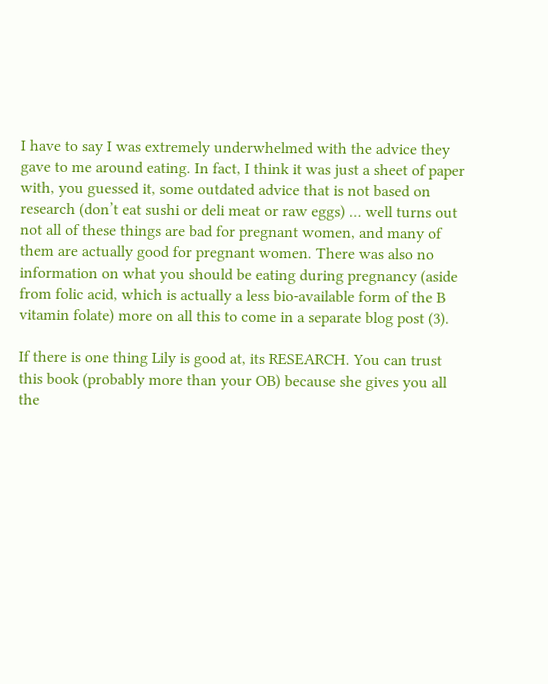I have to say I was extremely underwhelmed with the advice they gave to me around eating. In fact, I think it was just a sheet of paper with, you guessed it, some outdated advice that is not based on research (don’t eat sushi or deli meat or raw eggs) … well turns out not all of these things are bad for pregnant women, and many of them are actually good for pregnant women. There was also no information on what you should be eating during pregnancy (aside from folic acid, which is actually a less bio-available form of the B vitamin folate) more on all this to come in a separate blog post (3).

If there is one thing Lily is good at, its RESEARCH. You can trust this book (probably more than your OB) because she gives you all the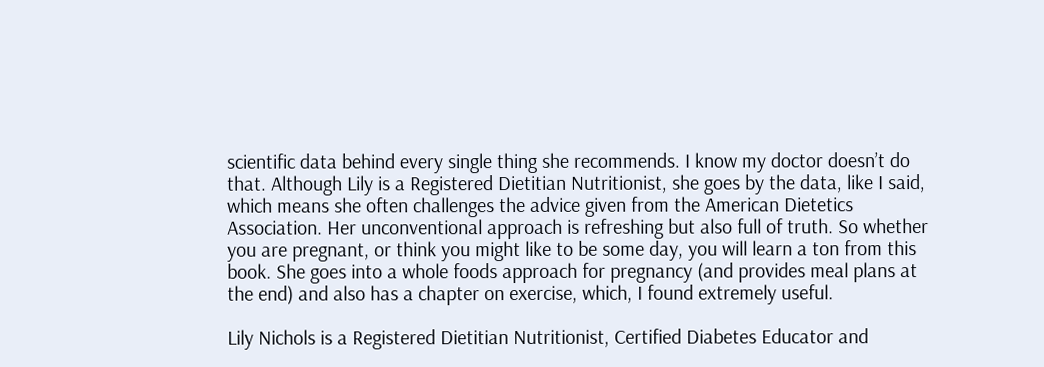scientific data behind every single thing she recommends. I know my doctor doesn’t do that. Although Lily is a Registered Dietitian Nutritionist, she goes by the data, like I said, which means she often challenges the advice given from the American Dietetics Association. Her unconventional approach is refreshing but also full of truth. So whether you are pregnant, or think you might like to be some day, you will learn a ton from this book. She goes into a whole foods approach for pregnancy (and provides meal plans at the end) and also has a chapter on exercise, which, I found extremely useful.

Lily Nichols is a Registered Dietitian Nutritionist, Certified Diabetes Educator and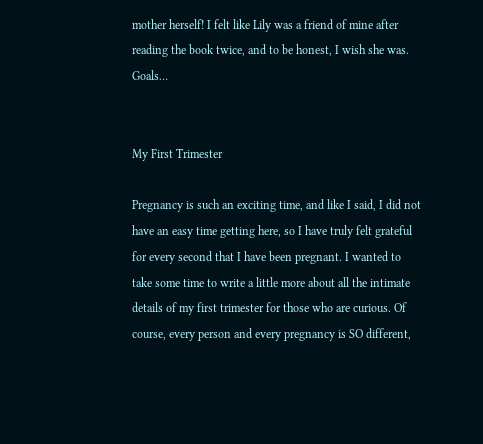mother herself! I felt like Lily was a friend of mine after reading the book twice, and to be honest, I wish she was. Goals…


My First Trimester

Pregnancy is such an exciting time, and like I said, I did not have an easy time getting here, so I have truly felt grateful for every second that I have been pregnant. I wanted to take some time to write a little more about all the intimate details of my first trimester for those who are curious. Of course, every person and every pregnancy is SO different,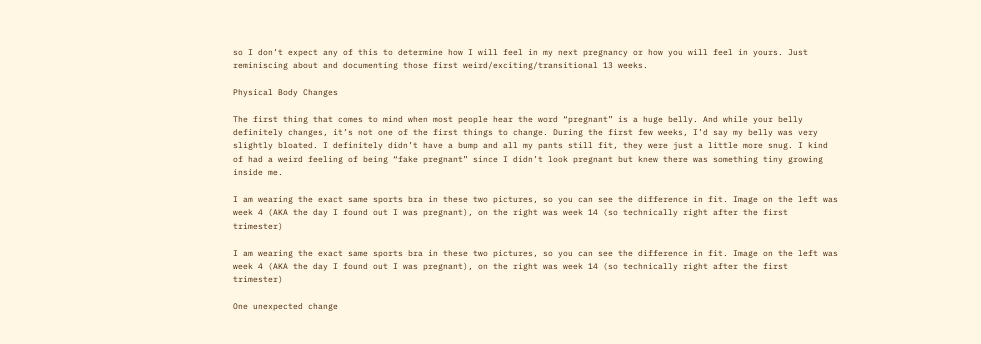so I don’t expect any of this to determine how I will feel in my next pregnancy or how you will feel in yours. Just reminiscing about and documenting those first weird/exciting/transitional 13 weeks.

Physical Body Changes

The first thing that comes to mind when most people hear the word “pregnant” is a huge belly. And while your belly definitely changes, it’s not one of the first things to change. During the first few weeks, I’d say my belly was very slightly bloated. I definitely didn’t have a bump and all my pants still fit, they were just a little more snug. I kind of had a weird feeling of being “fake pregnant” since I didn’t look pregnant but knew there was something tiny growing inside me.

I am wearing the exact same sports bra in these two pictures, so you can see the difference in fit. Image on the left was week 4 (AKA the day I found out I was pregnant), on the right was week 14 (so technically right after the first trimester)

I am wearing the exact same sports bra in these two pictures, so you can see the difference in fit. Image on the left was week 4 (AKA the day I found out I was pregnant), on the right was week 14 (so technically right after the first trimester)

One unexpected change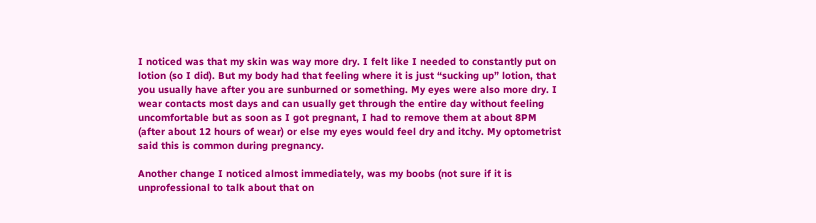I noticed was that my skin was way more dry. I felt like I needed to constantly put on lotion (so I did). But my body had that feeling where it is just “sucking up” lotion, that you usually have after you are sunburned or something. My eyes were also more dry. I wear contacts most days and can usually get through the entire day without feeling uncomfortable but as soon as I got pregnant, I had to remove them at about 8PM (after about 12 hours of wear) or else my eyes would feel dry and itchy. My optometrist said this is common during pregnancy.

Another change I noticed almost immediately, was my boobs (not sure if it is unprofessional to talk about that on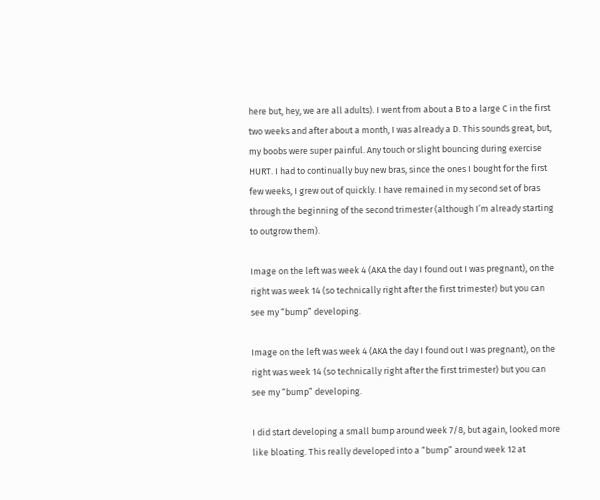here but, hey, we are all adults). I went from about a B to a large C in the first two weeks and after about a month, I was already a D. This sounds great, but, my boobs were super painful. Any touch or slight bouncing during exercise HURT. I had to continually buy new bras, since the ones I bought for the first few weeks, I grew out of quickly. I have remained in my second set of bras through the beginning of the second trimester (although I’m already starting to outgrow them).

Image on the left was week 4 (AKA the day I found out I was pregnant), on the right was week 14 (so technically right after the first trimester) but you can see my “bump” developing.

Image on the left was week 4 (AKA the day I found out I was pregnant), on the right was week 14 (so technically right after the first trimester) but you can see my “bump” developing.

I did start developing a small bump around week 7/8, but again, looked more like bloating. This really developed into a “bump” around week 12 at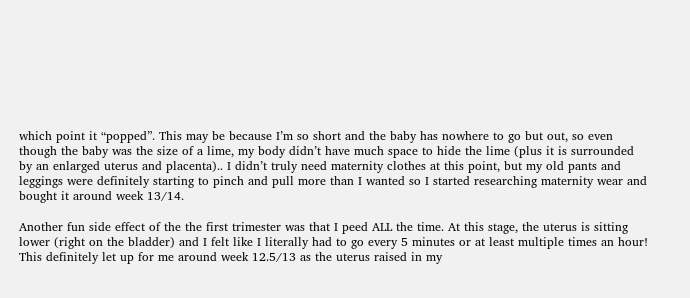which point it “popped”. This may be because I’m so short and the baby has nowhere to go but out, so even though the baby was the size of a lime, my body didn’t have much space to hide the lime (plus it is surrounded by an enlarged uterus and placenta).. I didn’t truly need maternity clothes at this point, but my old pants and leggings were definitely starting to pinch and pull more than I wanted so I started researching maternity wear and bought it around week 13/14.

Another fun side effect of the the first trimester was that I peed ALL the time. At this stage, the uterus is sitting lower (right on the bladder) and I felt like I literally had to go every 5 minutes or at least multiple times an hour! This definitely let up for me around week 12.5/13 as the uterus raised in my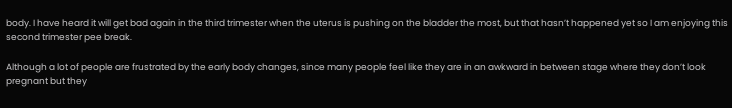body. I have heard it will get bad again in the third trimester when the uterus is pushing on the bladder the most, but that hasn’t happened yet so I am enjoying this second trimester pee break.

Although a lot of people are frustrated by the early body changes, since many people feel like they are in an awkward in between stage where they don’t look pregnant but they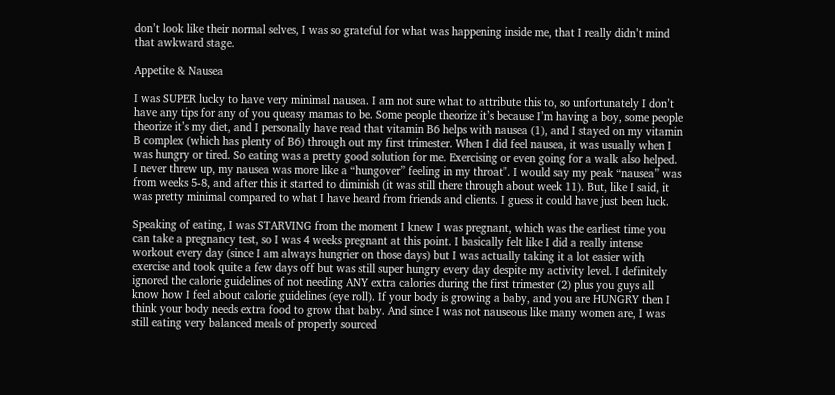don’t look like their normal selves, I was so grateful for what was happening inside me, that I really didn’t mind that awkward stage.

Appetite & Nausea

I was SUPER lucky to have very minimal nausea. I am not sure what to attribute this to, so unfortunately I don’t have any tips for any of you queasy mamas to be. Some people theorize it’s because I’m having a boy, some people theorize it’s my diet, and I personally have read that vitamin B6 helps with nausea (1), and I stayed on my vitamin B complex (which has plenty of B6) through out my first trimester. When I did feel nausea, it was usually when I was hungry or tired. So eating was a pretty good solution for me. Exercising or even going for a walk also helped. I never threw up, my nausea was more like a “hungover” feeling in my throat". I would say my peak “nausea” was from weeks 5-8, and after this it started to diminish (it was still there through about week 11). But, like I said, it was pretty minimal compared to what I have heard from friends and clients. I guess it could have just been luck.

Speaking of eating, I was STARVING from the moment I knew I was pregnant, which was the earliest time you can take a pregnancy test, so I was 4 weeks pregnant at this point. I basically felt like I did a really intense workout every day (since I am always hungrier on those days) but I was actually taking it a lot easier with exercise and took quite a few days off but was still super hungry every day despite my activity level. I definitely ignored the calorie guidelines of not needing ANY extra calories during the first trimester (2) plus you guys all know how I feel about calorie guidelines (eye roll). If your body is growing a baby, and you are HUNGRY then I think your body needs extra food to grow that baby. And since I was not nauseous like many women are, I was still eating very balanced meals of properly sourced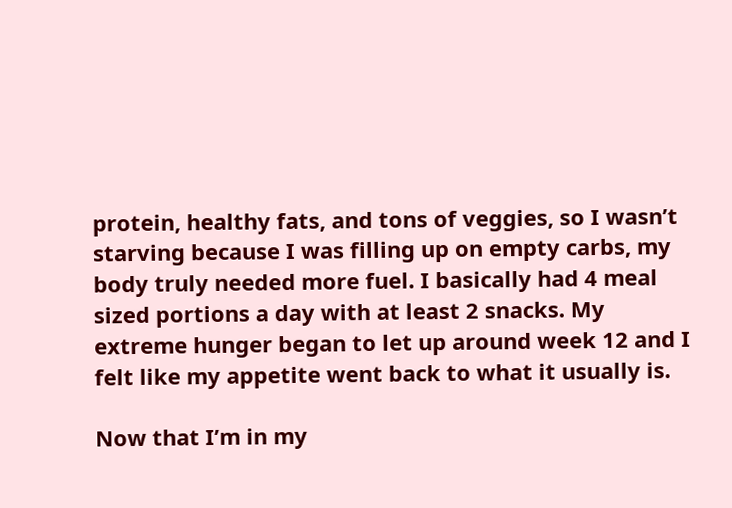protein, healthy fats, and tons of veggies, so I wasn’t starving because I was filling up on empty carbs, my body truly needed more fuel. I basically had 4 meal sized portions a day with at least 2 snacks. My extreme hunger began to let up around week 12 and I felt like my appetite went back to what it usually is.

Now that I’m in my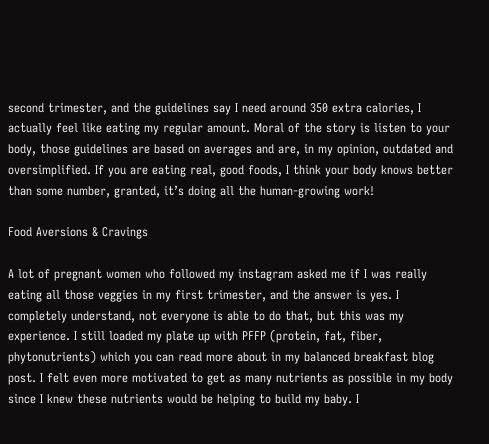second trimester, and the guidelines say I need around 350 extra calories, I actually feel like eating my regular amount. Moral of the story is listen to your body, those guidelines are based on averages and are, in my opinion, outdated and oversimplified. If you are eating real, good foods, I think your body knows better than some number, granted, it’s doing all the human-growing work!

Food Aversions & Cravings

A lot of pregnant women who followed my instagram asked me if I was really eating all those veggies in my first trimester, and the answer is yes. I completely understand, not everyone is able to do that, but this was my experience. I still loaded my plate up with PFFP (protein, fat, fiber, phytonutrients) which you can read more about in my balanced breakfast blog post. I felt even more motivated to get as many nutrients as possible in my body since I knew these nutrients would be helping to build my baby. I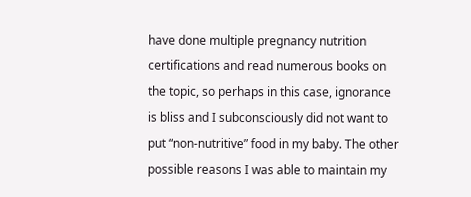have done multiple pregnancy nutrition certifications and read numerous books on the topic, so perhaps in this case, ignorance is bliss and I subconsciously did not want to put “non-nutritive” food in my baby. The other possible reasons I was able to maintain my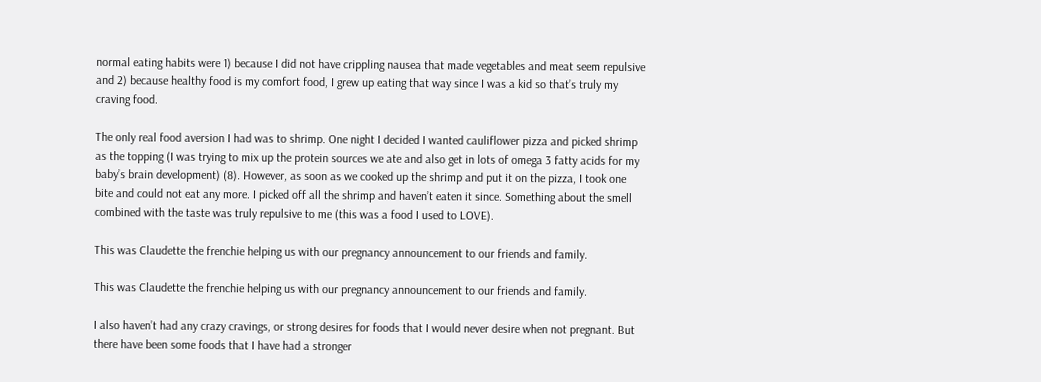normal eating habits were 1) because I did not have crippling nausea that made vegetables and meat seem repulsive and 2) because healthy food is my comfort food, I grew up eating that way since I was a kid so that’s truly my craving food.

The only real food aversion I had was to shrimp. One night I decided I wanted cauliflower pizza and picked shrimp as the topping (I was trying to mix up the protein sources we ate and also get in lots of omega 3 fatty acids for my baby’s brain development) (8). However, as soon as we cooked up the shrimp and put it on the pizza, I took one bite and could not eat any more. I picked off all the shrimp and haven’t eaten it since. Something about the smell combined with the taste was truly repulsive to me (this was a food I used to LOVE).

This was Claudette the frenchie helping us with our pregnancy announcement to our friends and family.

This was Claudette the frenchie helping us with our pregnancy announcement to our friends and family.

I also haven’t had any crazy cravings, or strong desires for foods that I would never desire when not pregnant. But there have been some foods that I have had a stronger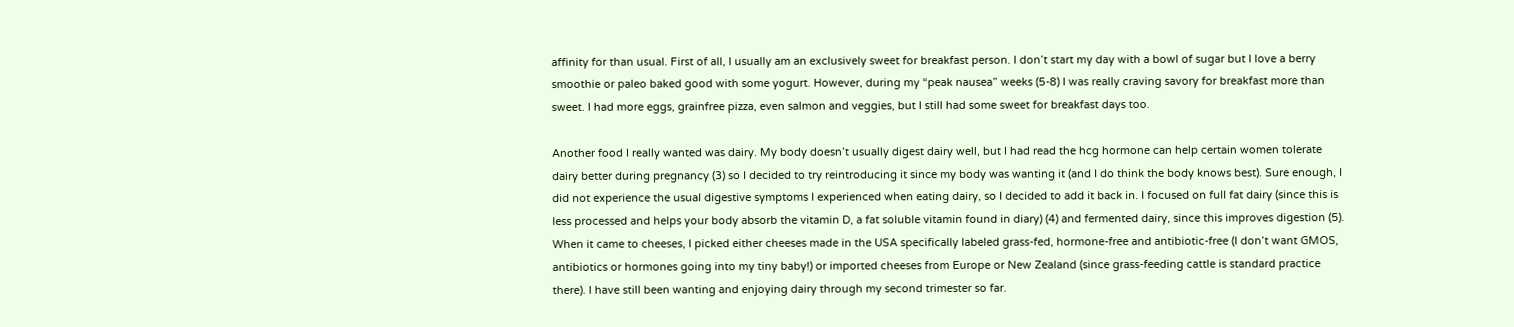affinity for than usual. First of all, I usually am an exclusively sweet for breakfast person. I don’t start my day with a bowl of sugar but I love a berry smoothie or paleo baked good with some yogurt. However, during my “peak nausea” weeks (5-8) I was really craving savory for breakfast more than sweet. I had more eggs, grainfree pizza, even salmon and veggies, but I still had some sweet for breakfast days too.

Another food I really wanted was dairy. My body doesn’t usually digest dairy well, but I had read the hcg hormone can help certain women tolerate dairy better during pregnancy (3) so I decided to try reintroducing it since my body was wanting it (and I do think the body knows best). Sure enough, I did not experience the usual digestive symptoms I experienced when eating dairy, so I decided to add it back in. I focused on full fat dairy (since this is less processed and helps your body absorb the vitamin D, a fat soluble vitamin found in diary) (4) and fermented dairy, since this improves digestion (5). When it came to cheeses, I picked either cheeses made in the USA specifically labeled grass-fed, hormone-free and antibiotic-free (I don’t want GMOS, antibiotics or hormones going into my tiny baby!) or imported cheeses from Europe or New Zealand (since grass-feeding cattle is standard practice there). I have still been wanting and enjoying dairy through my second trimester so far.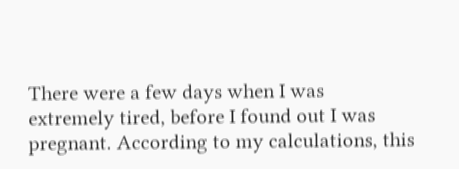There were a few days when I was extremely tired, before I found out I was pregnant. According to my calculations, this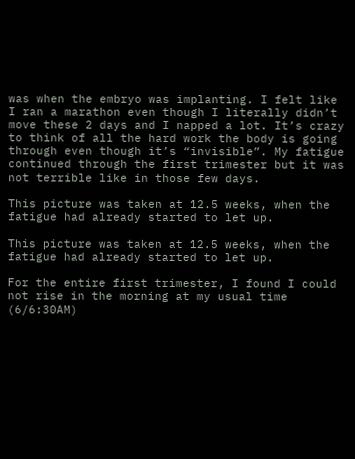was when the embryo was implanting. I felt like I ran a marathon even though I literally didn’t move these 2 days and I napped a lot. It’s crazy to think of all the hard work the body is going through even though it’s “invisible”. My fatigue continued through the first trimester but it was not terrible like in those few days.

This picture was taken at 12.5 weeks, when the fatigue had already started to let up.

This picture was taken at 12.5 weeks, when the fatigue had already started to let up.

For the entire first trimester, I found I could not rise in the morning at my usual time (6/6:30AM)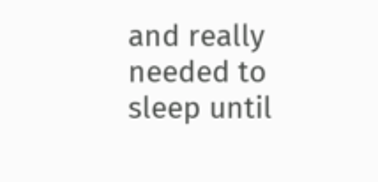and really needed to sleep until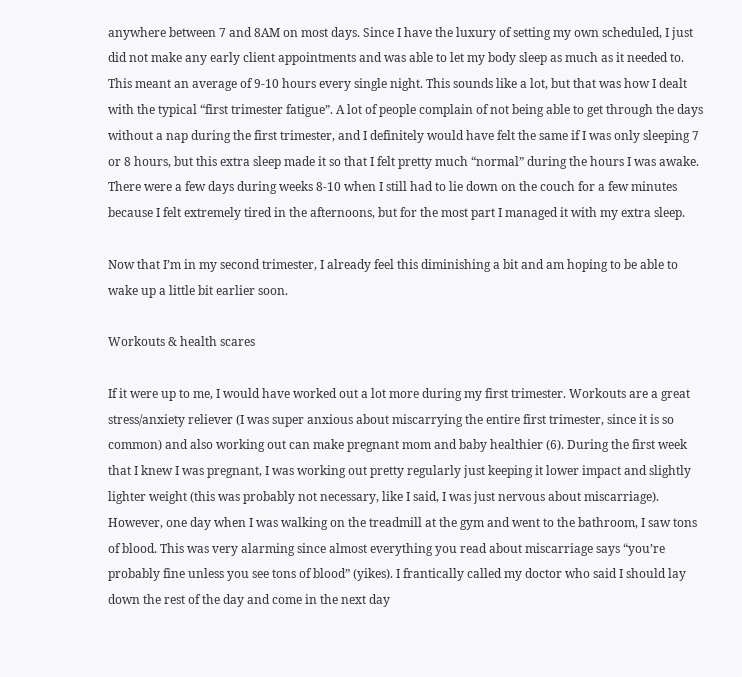anywhere between 7 and 8AM on most days. Since I have the luxury of setting my own scheduled, I just did not make any early client appointments and was able to let my body sleep as much as it needed to. This meant an average of 9-10 hours every single night. This sounds like a lot, but that was how I dealt with the typical “first trimester fatigue”. A lot of people complain of not being able to get through the days without a nap during the first trimester, and I definitely would have felt the same if I was only sleeping 7 or 8 hours, but this extra sleep made it so that I felt pretty much “normal” during the hours I was awake. There were a few days during weeks 8-10 when I still had to lie down on the couch for a few minutes because I felt extremely tired in the afternoons, but for the most part I managed it with my extra sleep.

Now that I’m in my second trimester, I already feel this diminishing a bit and am hoping to be able to wake up a little bit earlier soon.

Workouts & health scares

If it were up to me, I would have worked out a lot more during my first trimester. Workouts are a great stress/anxiety reliever (I was super anxious about miscarrying the entire first trimester, since it is so common) and also working out can make pregnant mom and baby healthier (6). During the first week that I knew I was pregnant, I was working out pretty regularly just keeping it lower impact and slightly lighter weight (this was probably not necessary, like I said, I was just nervous about miscarriage). However, one day when I was walking on the treadmill at the gym and went to the bathroom, I saw tons of blood. This was very alarming since almost everything you read about miscarriage says “you’re probably fine unless you see tons of blood” (yikes). I frantically called my doctor who said I should lay down the rest of the day and come in the next day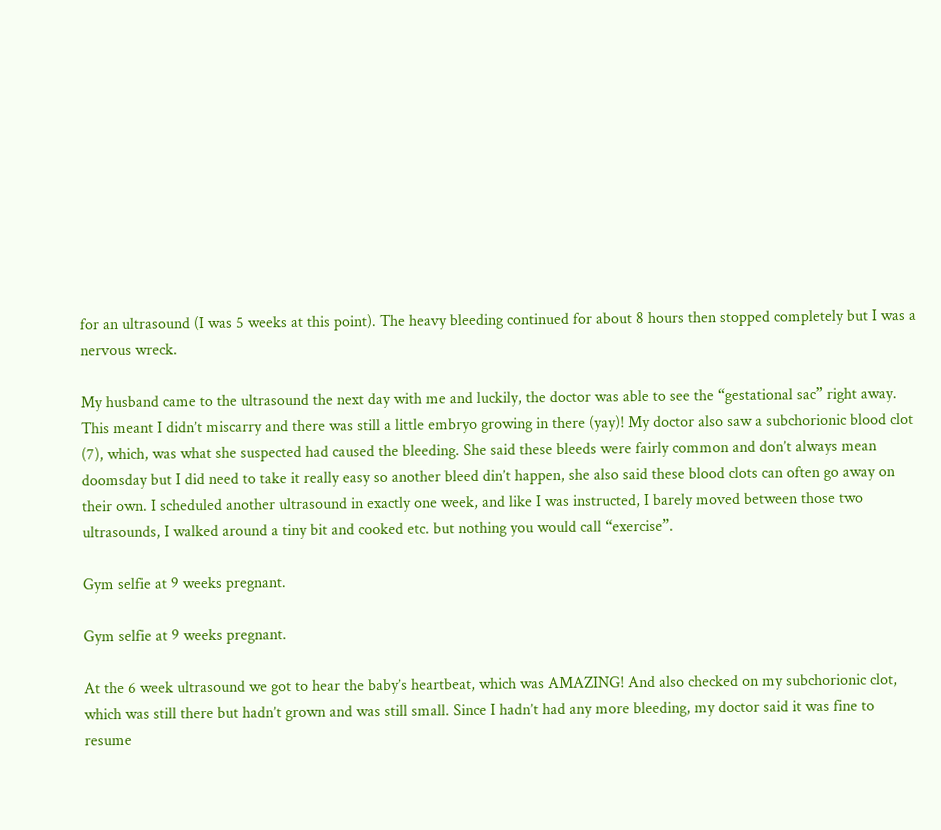for an ultrasound (I was 5 weeks at this point). The heavy bleeding continued for about 8 hours then stopped completely but I was a nervous wreck.

My husband came to the ultrasound the next day with me and luckily, the doctor was able to see the “gestational sac” right away. This meant I didn’t miscarry and there was still a little embryo growing in there (yay)! My doctor also saw a subchorionic blood clot (7), which, was what she suspected had caused the bleeding. She said these bleeds were fairly common and don’t always mean doomsday but I did need to take it really easy so another bleed din’t happen, she also said these blood clots can often go away on their own. I scheduled another ultrasound in exactly one week, and like I was instructed, I barely moved between those two ultrasounds, I walked around a tiny bit and cooked etc. but nothing you would call “exercise”.

Gym selfie at 9 weeks pregnant.

Gym selfie at 9 weeks pregnant.

At the 6 week ultrasound we got to hear the baby’s heartbeat, which was AMAZING! And also checked on my subchorionic clot, which was still there but hadn’t grown and was still small. Since I hadn’t had any more bleeding, my doctor said it was fine to resume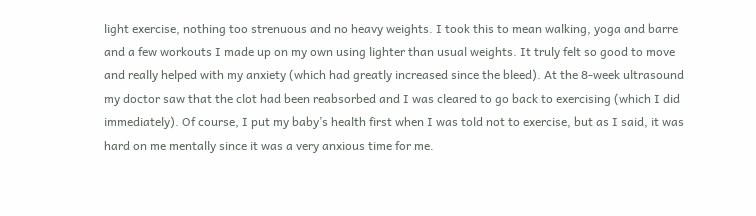light exercise, nothing too strenuous and no heavy weights. I took this to mean walking, yoga and barre and a few workouts I made up on my own using lighter than usual weights. It truly felt so good to move and really helped with my anxiety (which had greatly increased since the bleed). At the 8-week ultrasound my doctor saw that the clot had been reabsorbed and I was cleared to go back to exercising (which I did immediately). Of course, I put my baby’s health first when I was told not to exercise, but as I said, it was hard on me mentally since it was a very anxious time for me.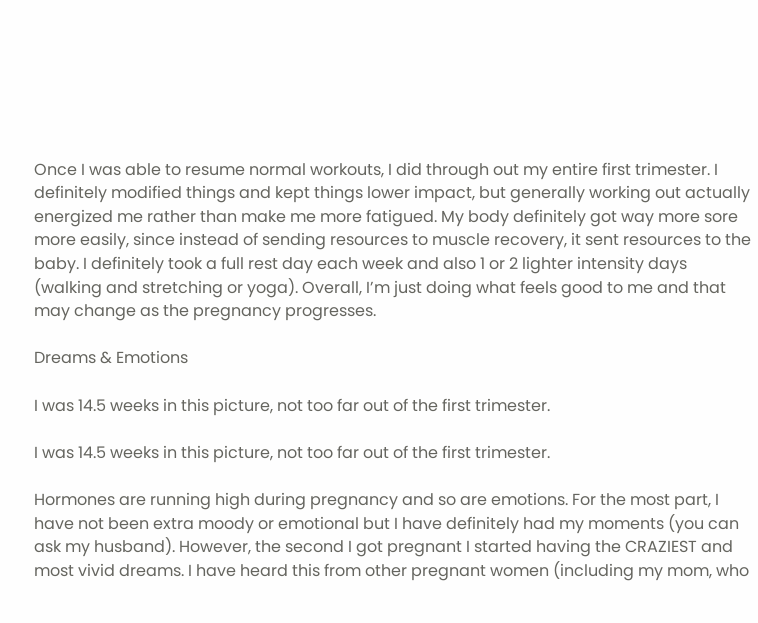Once I was able to resume normal workouts, I did through out my entire first trimester. I definitely modified things and kept things lower impact, but generally working out actually energized me rather than make me more fatigued. My body definitely got way more sore more easily, since instead of sending resources to muscle recovery, it sent resources to the baby. I definitely took a full rest day each week and also 1 or 2 lighter intensity days (walking and stretching or yoga). Overall, I’m just doing what feels good to me and that may change as the pregnancy progresses.

Dreams & Emotions

I was 14.5 weeks in this picture, not too far out of the first trimester.

I was 14.5 weeks in this picture, not too far out of the first trimester.

Hormones are running high during pregnancy and so are emotions. For the most part, I have not been extra moody or emotional but I have definitely had my moments (you can ask my husband). However, the second I got pregnant I started having the CRAZIEST and most vivid dreams. I have heard this from other pregnant women (including my mom, who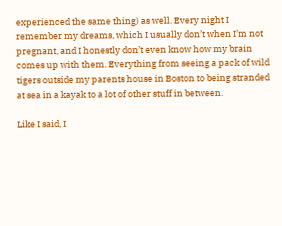experienced the same thing) as well. Every night I remember my dreams, which I usually don’t when I’m not pregnant, and I honestly don’t even know how my brain comes up with them. Everything from seeing a pack of wild tigers outside my parents house in Boston to being stranded at sea in a kayak to a lot of other stuff in between.

Like I said, I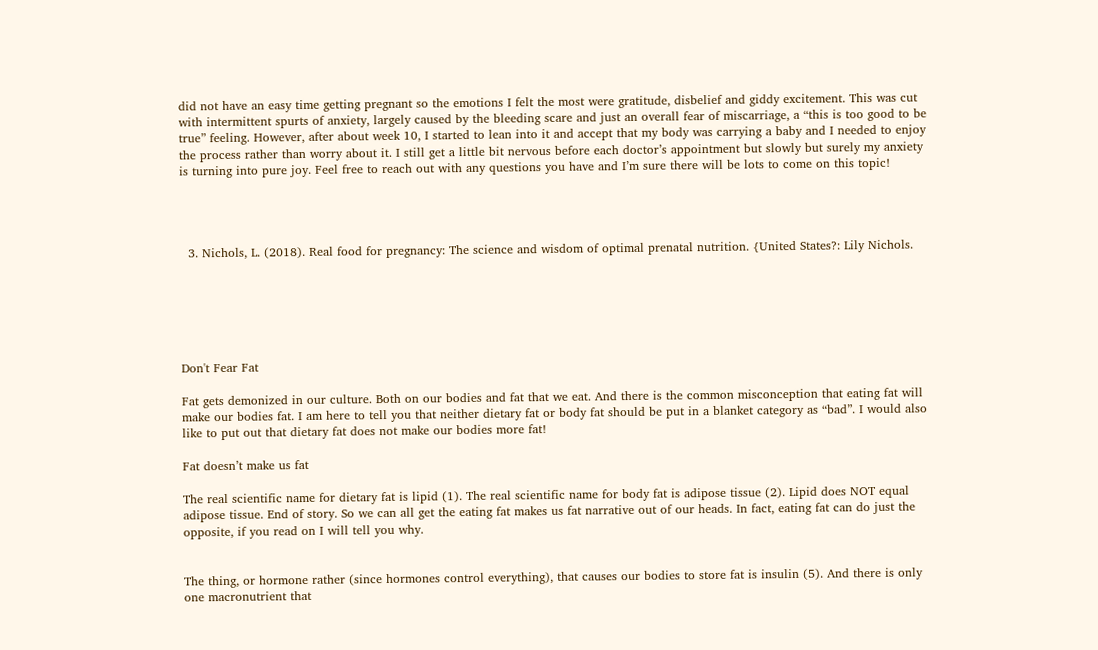did not have an easy time getting pregnant so the emotions I felt the most were gratitude, disbelief and giddy excitement. This was cut with intermittent spurts of anxiety, largely caused by the bleeding scare and just an overall fear of miscarriage, a “this is too good to be true” feeling. However, after about week 10, I started to lean into it and accept that my body was carrying a baby and I needed to enjoy the process rather than worry about it. I still get a little bit nervous before each doctor’s appointment but slowly but surely my anxiety is turning into pure joy. Feel free to reach out with any questions you have and I’m sure there will be lots to come on this topic!




  3. Nichols, L. (2018). Real food for pregnancy: The science and wisdom of optimal prenatal nutrition. {United States?: Lily Nichols.






Don't Fear Fat

Fat gets demonized in our culture. Both on our bodies and fat that we eat. And there is the common misconception that eating fat will make our bodies fat. I am here to tell you that neither dietary fat or body fat should be put in a blanket category as “bad”. I would also like to put out that dietary fat does not make our bodies more fat!

Fat doesn’t make us fat

The real scientific name for dietary fat is lipid (1). The real scientific name for body fat is adipose tissue (2). Lipid does NOT equal adipose tissue. End of story. So we can all get the eating fat makes us fat narrative out of our heads. In fact, eating fat can do just the opposite, if you read on I will tell you why.


The thing, or hormone rather (since hormones control everything), that causes our bodies to store fat is insulin (5). And there is only one macronutrient that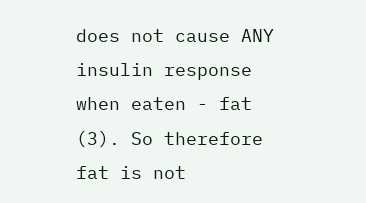does not cause ANY insulin response when eaten - fat (3). So therefore fat is not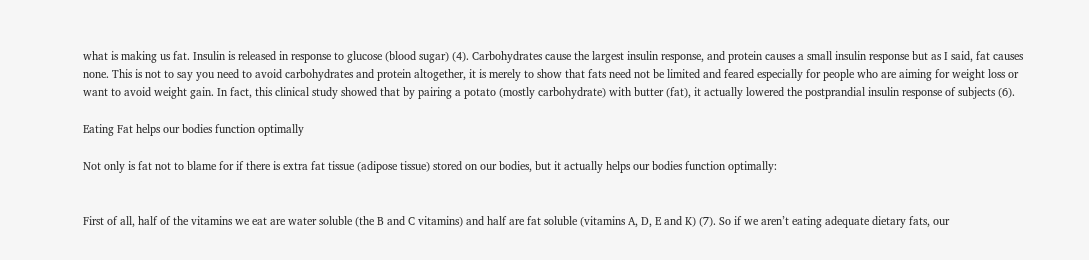what is making us fat. Insulin is released in response to glucose (blood sugar) (4). Carbohydrates cause the largest insulin response, and protein causes a small insulin response but as I said, fat causes none. This is not to say you need to avoid carbohydrates and protein altogether, it is merely to show that fats need not be limited and feared especially for people who are aiming for weight loss or want to avoid weight gain. In fact, this clinical study showed that by pairing a potato (mostly carbohydrate) with butter (fat), it actually lowered the postprandial insulin response of subjects (6).

Eating Fat helps our bodies function optimally

Not only is fat not to blame for if there is extra fat tissue (adipose tissue) stored on our bodies, but it actually helps our bodies function optimally:


First of all, half of the vitamins we eat are water soluble (the B and C vitamins) and half are fat soluble (vitamins A, D, E and K) (7). So if we aren’t eating adequate dietary fats, our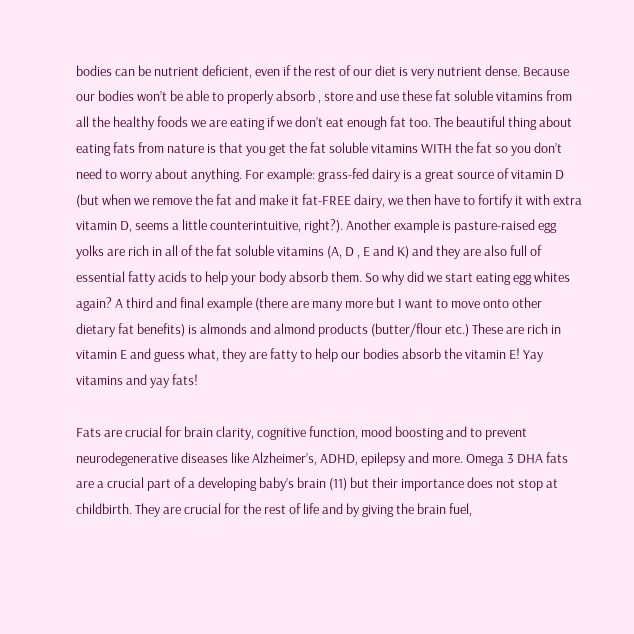bodies can be nutrient deficient, even if the rest of our diet is very nutrient dense. Because our bodies won’t be able to properly absorb , store and use these fat soluble vitamins from all the healthy foods we are eating if we don’t eat enough fat too. The beautiful thing about eating fats from nature is that you get the fat soluble vitamins WITH the fat so you don’t need to worry about anything. For example: grass-fed dairy is a great source of vitamin D (but when we remove the fat and make it fat-FREE dairy, we then have to fortify it with extra vitamin D, seems a little counterintuitive, right?). Another example is pasture-raised egg yolks are rich in all of the fat soluble vitamins (A, D , E and K) and they are also full of essential fatty acids to help your body absorb them. So why did we start eating egg whites again? A third and final example (there are many more but I want to move onto other dietary fat benefits) is almonds and almond products (butter/flour etc.) These are rich in vitamin E and guess what, they are fatty to help our bodies absorb the vitamin E! Yay vitamins and yay fats!

Fats are crucial for brain clarity, cognitive function, mood boosting and to prevent neurodegenerative diseases like Alzheimer’s, ADHD, epilepsy and more. Omega 3 DHA fats are a crucial part of a developing baby’s brain (11) but their importance does not stop at childbirth. They are crucial for the rest of life and by giving the brain fuel,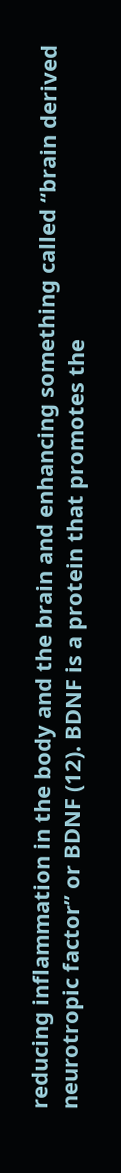reducing inflammation in the body and the brain and enhancing something called “brain derived neurotropic factor” or BDNF (12). BDNF is a protein that promotes the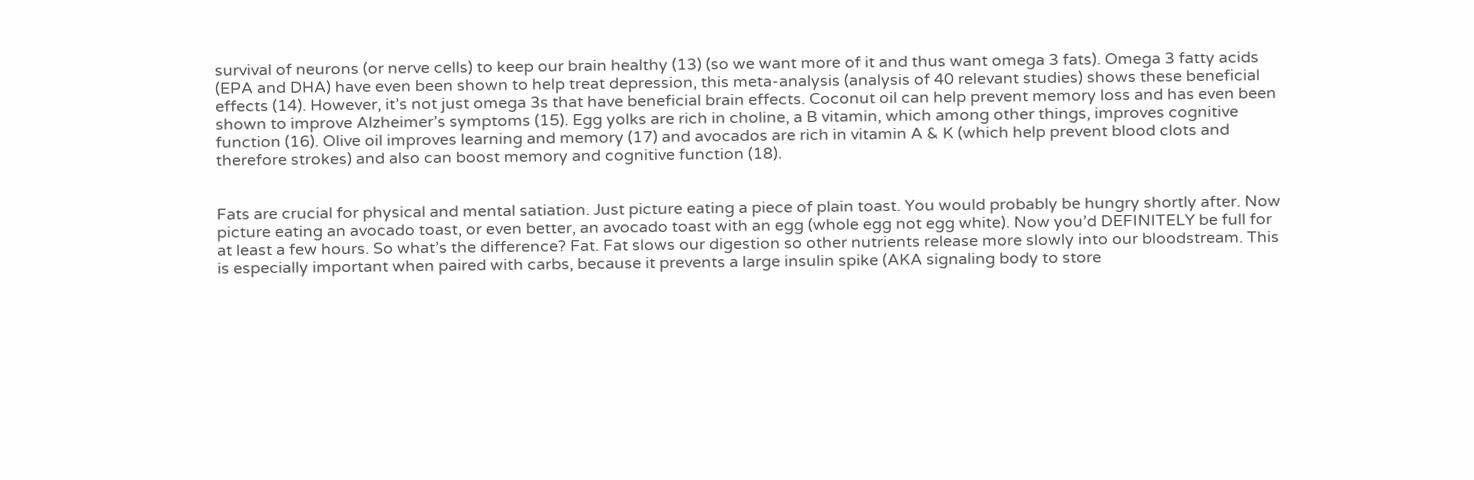survival of neurons (or nerve cells) to keep our brain healthy (13) (so we want more of it and thus want omega 3 fats). Omega 3 fatty acids (EPA and DHA) have even been shown to help treat depression, this meta-analysis (analysis of 40 relevant studies) shows these beneficial effects (14). However, it’s not just omega 3s that have beneficial brain effects. Coconut oil can help prevent memory loss and has even been shown to improve Alzheimer’s symptoms (15). Egg yolks are rich in choline, a B vitamin, which among other things, improves cognitive function (16). Olive oil improves learning and memory (17) and avocados are rich in vitamin A & K (which help prevent blood clots and therefore strokes) and also can boost memory and cognitive function (18).


Fats are crucial for physical and mental satiation. Just picture eating a piece of plain toast. You would probably be hungry shortly after. Now picture eating an avocado toast, or even better, an avocado toast with an egg (whole egg not egg white). Now you’d DEFINITELY be full for at least a few hours. So what’s the difference? Fat. Fat slows our digestion so other nutrients release more slowly into our bloodstream. This is especially important when paired with carbs, because it prevents a large insulin spike (AKA signaling body to store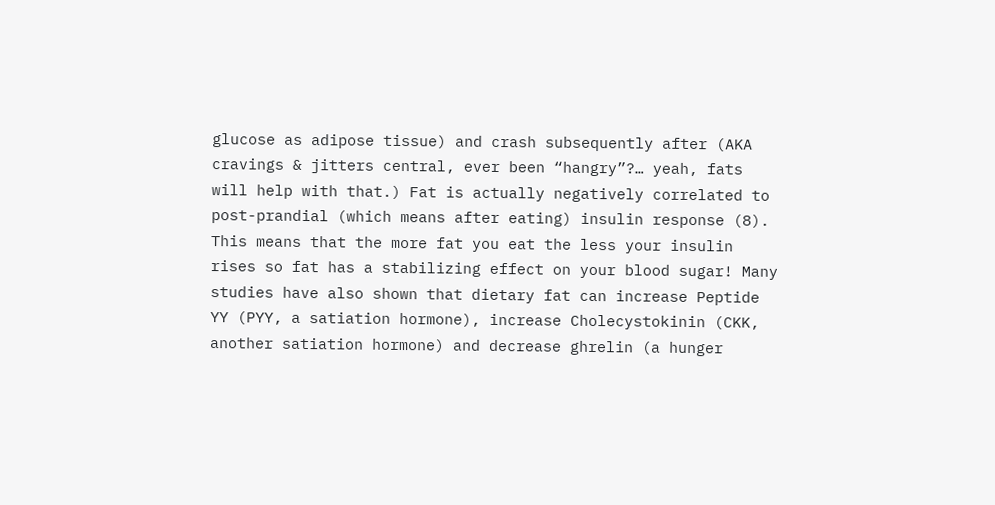glucose as adipose tissue) and crash subsequently after (AKA cravings & jitters central, ever been “hangry”?… yeah, fats will help with that.) Fat is actually negatively correlated to post-prandial (which means after eating) insulin response (8). This means that the more fat you eat the less your insulin rises so fat has a stabilizing effect on your blood sugar! Many studies have also shown that dietary fat can increase Peptide YY (PYY, a satiation hormone), increase Cholecystokinin (CKK, another satiation hormone) and decrease ghrelin (a hunger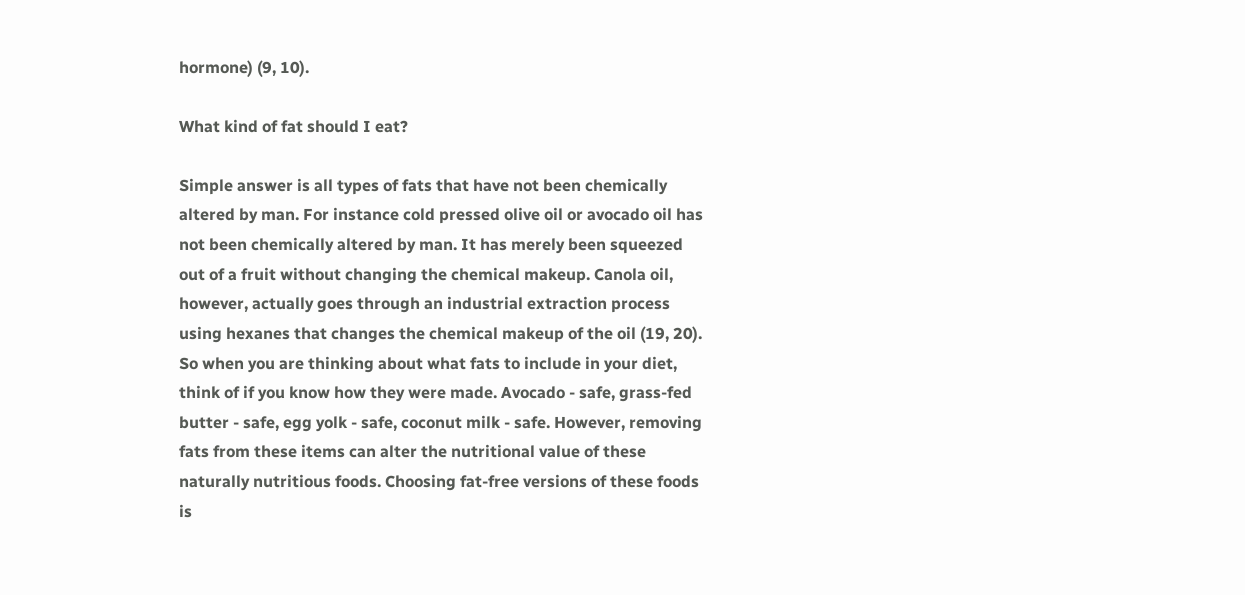hormone) (9, 10).

What kind of fat should I eat?

Simple answer is all types of fats that have not been chemically altered by man. For instance cold pressed olive oil or avocado oil has not been chemically altered by man. It has merely been squeezed out of a fruit without changing the chemical makeup. Canola oil, however, actually goes through an industrial extraction process using hexanes that changes the chemical makeup of the oil (19, 20). So when you are thinking about what fats to include in your diet, think of if you know how they were made. Avocado - safe, grass-fed butter - safe, egg yolk - safe, coconut milk - safe. However, removing fats from these items can alter the nutritional value of these naturally nutritious foods. Choosing fat-free versions of these foods is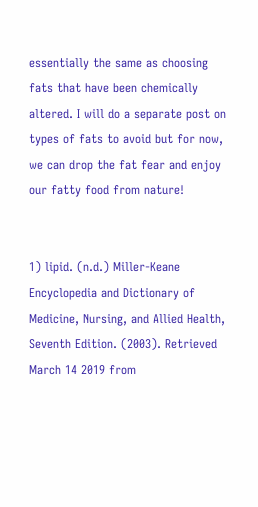essentially the same as choosing fats that have been chemically altered. I will do a separate post on types of fats to avoid but for now, we can drop the fat fear and enjoy our fatty food from nature!


1) lipid. (n.d.) Miller-Keane Encyclopedia and Dictionary of Medicine, Nursing, and Allied Health, Seventh Edition. (2003). Retrieved March 14 2019 from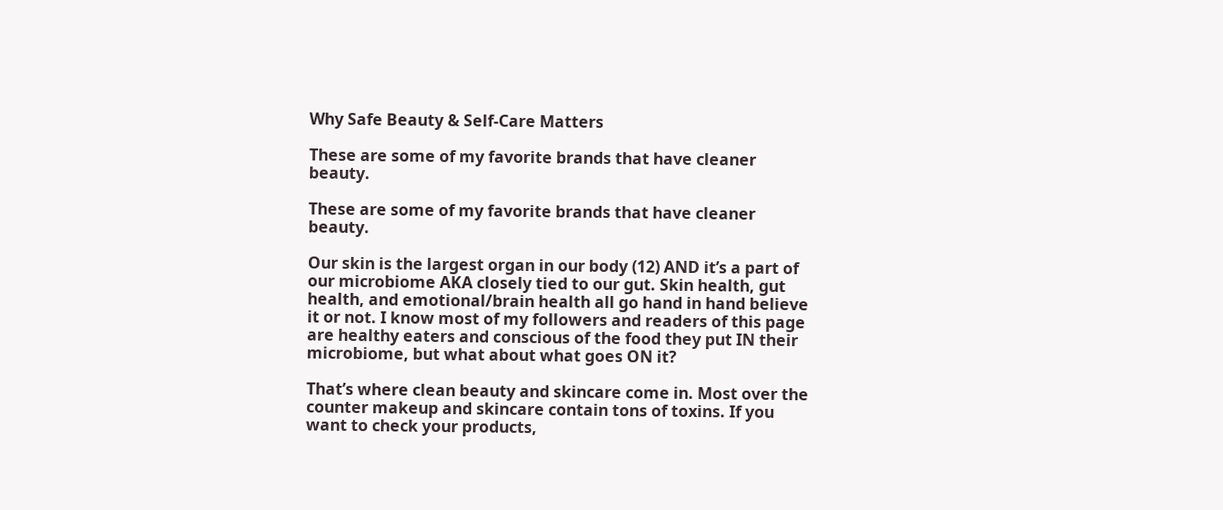Why Safe Beauty & Self-Care Matters

These are some of my favorite brands that have cleaner beauty.

These are some of my favorite brands that have cleaner beauty.

Our skin is the largest organ in our body (12) AND it’s a part of our microbiome AKA closely tied to our gut. Skin health, gut health, and emotional/brain health all go hand in hand believe it or not. I know most of my followers and readers of this page are healthy eaters and conscious of the food they put IN their microbiome, but what about what goes ON it?

That’s where clean beauty and skincare come in. Most over the counter makeup and skincare contain tons of toxins. If you want to check your products,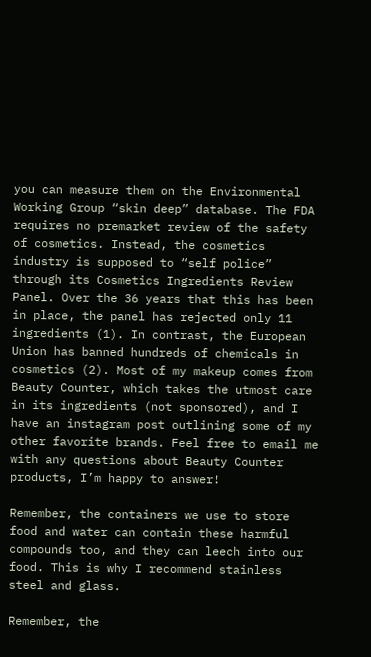you can measure them on the Environmental Working Group “skin deep” database. The FDA requires no premarket review of the safety of cosmetics. Instead, the cosmetics industry is supposed to “self police” through its Cosmetics Ingredients Review Panel. Over the 36 years that this has been in place, the panel has rejected only 11 ingredients (1). In contrast, the European Union has banned hundreds of chemicals in cosmetics (2). Most of my makeup comes from Beauty Counter, which takes the utmost care in its ingredients (not sponsored), and I have an instagram post outlining some of my other favorite brands. Feel free to email me with any questions about Beauty Counter products, I’m happy to answer!

Remember, the containers we use to store food and water can contain these harmful compounds too, and they can leech into our food. This is why I recommend stainless steel and glass.

Remember, the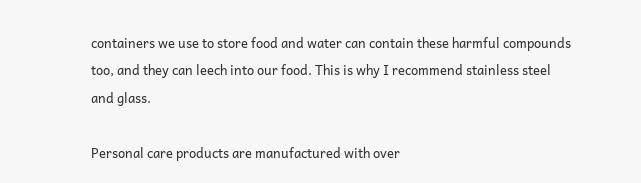containers we use to store food and water can contain these harmful compounds too, and they can leech into our food. This is why I recommend stainless steel and glass.

Personal care products are manufactured with over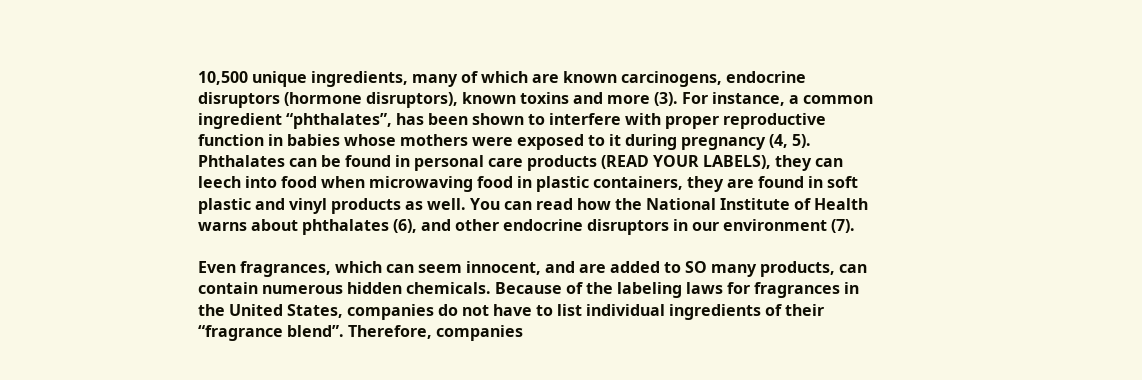10,500 unique ingredients, many of which are known carcinogens, endocrine disruptors (hormone disruptors), known toxins and more (3). For instance, a common ingredient “phthalates”, has been shown to interfere with proper reproductive function in babies whose mothers were exposed to it during pregnancy (4, 5). Phthalates can be found in personal care products (READ YOUR LABELS), they can leech into food when microwaving food in plastic containers, they are found in soft plastic and vinyl products as well. You can read how the National Institute of Health warns about phthalates (6), and other endocrine disruptors in our environment (7).

Even fragrances, which can seem innocent, and are added to SO many products, can contain numerous hidden chemicals. Because of the labeling laws for fragrances in the United States, companies do not have to list individual ingredients of their “fragrance blend”. Therefore, companies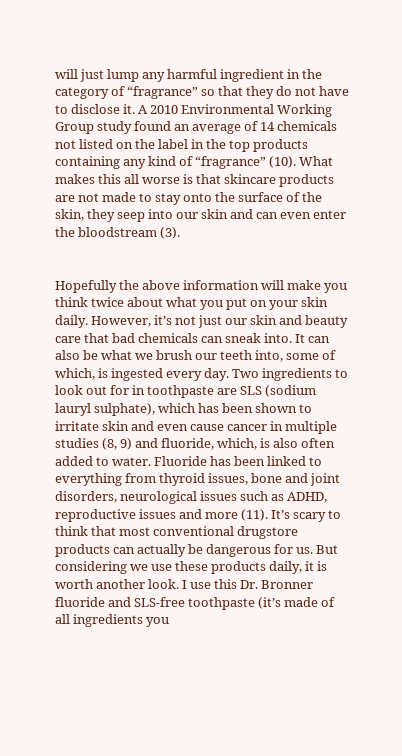will just lump any harmful ingredient in the category of “fragrance” so that they do not have to disclose it. A 2010 Environmental Working Group study found an average of 14 chemicals not listed on the label in the top products containing any kind of “fragrance” (10). What makes this all worse is that skincare products are not made to stay onto the surface of the skin, they seep into our skin and can even enter the bloodstream (3).


Hopefully the above information will make you think twice about what you put on your skin daily. However, it’s not just our skin and beauty care that bad chemicals can sneak into. It can also be what we brush our teeth into, some of which, is ingested every day. Two ingredients to look out for in toothpaste are SLS (sodium lauryl sulphate), which has been shown to irritate skin and even cause cancer in multiple studies (8, 9) and fluoride, which, is also often added to water. Fluoride has been linked to everything from thyroid issues, bone and joint disorders, neurological issues such as ADHD, reproductive issues and more (11). It’s scary to think that most conventional drugstore products can actually be dangerous for us. But considering we use these products daily, it is worth another look. I use this Dr. Bronner fluoride and SLS-free toothpaste (it’s made of all ingredients you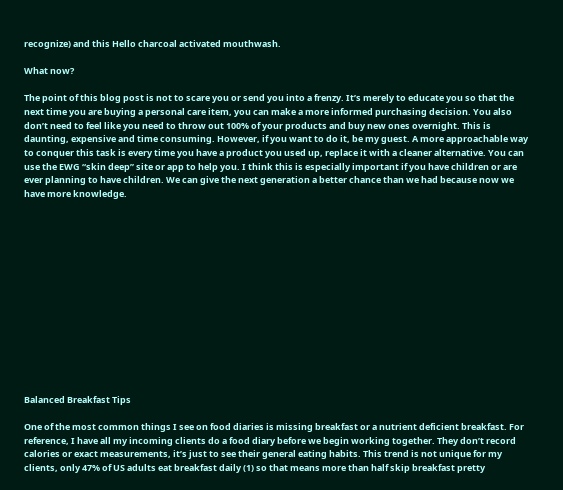recognize) and this Hello charcoal activated mouthwash.

What now?

The point of this blog post is not to scare you or send you into a frenzy. It’s merely to educate you so that the next time you are buying a personal care item, you can make a more informed purchasing decision. You also don’t need to feel like you need to throw out 100% of your products and buy new ones overnight. This is daunting, expensive and time consuming. However, if you want to do it, be my guest. A more approachable way to conquer this task is every time you have a product you used up, replace it with a cleaner alternative. You can use the EWG “skin deep” site or app to help you. I think this is especially important if you have children or are ever planning to have children. We can give the next generation a better chance than we had because now we have more knowledge.














Balanced Breakfast Tips

One of the most common things I see on food diaries is missing breakfast or a nutrient deficient breakfast. For reference, I have all my incoming clients do a food diary before we begin working together. They don’t record calories or exact measurements, it’s just to see their general eating habits. This trend is not unique for my clients, only 47% of US adults eat breakfast daily (1) so that means more than half skip breakfast pretty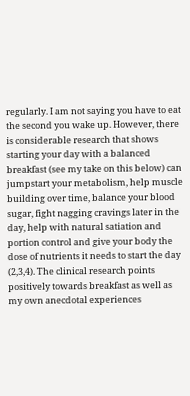regularly. I am not saying you have to eat the second you wake up. However, there is considerable research that shows starting your day with a balanced breakfast (see my take on this below) can jumpstart your metabolism, help muscle building over time, balance your blood sugar, fight nagging cravings later in the day, help with natural satiation and portion control and give your body the dose of nutrients it needs to start the day (2,3,4). The clinical research points positively towards breakfast as well as my own anecdotal experiences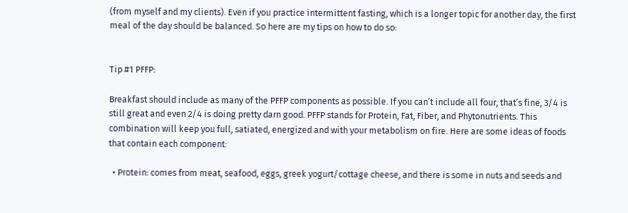(from myself and my clients). Even if you practice intermittent fasting, which is a longer topic for another day, the first meal of the day should be balanced. So here are my tips on how to do so:


Tip #1 PFFP:

Breakfast should include as many of the PFFP components as possible. If you can’t include all four, that’s fine, 3/4 is still great and even 2/4 is doing pretty darn good. PFFP stands for Protein, Fat, Fiber, and Phytonutrients. This combination will keep you full, satiated, energized and with your metabolism on fire. Here are some ideas of foods that contain each component:

  • Protein: comes from meat, seafood, eggs, greek yogurt/cottage cheese, and there is some in nuts and seeds and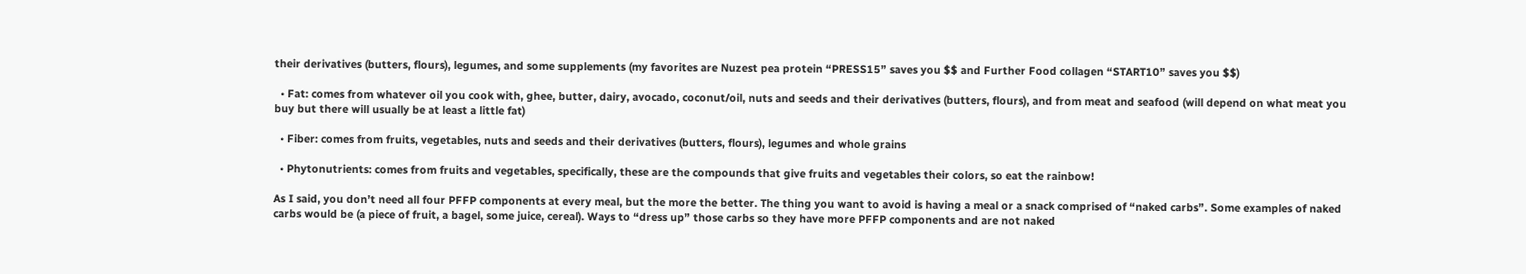their derivatives (butters, flours), legumes, and some supplements (my favorites are Nuzest pea protein “PRESS15” saves you $$ and Further Food collagen “START10” saves you $$)

  • Fat: comes from whatever oil you cook with, ghee, butter, dairy, avocado, coconut/oil, nuts and seeds and their derivatives (butters, flours), and from meat and seafood (will depend on what meat you buy but there will usually be at least a little fat)

  • Fiber: comes from fruits, vegetables, nuts and seeds and their derivatives (butters, flours), legumes and whole grains

  • Phytonutrients: comes from fruits and vegetables, specifically, these are the compounds that give fruits and vegetables their colors, so eat the rainbow!

As I said, you don’t need all four PFFP components at every meal, but the more the better. The thing you want to avoid is having a meal or a snack comprised of “naked carbs”. Some examples of naked carbs would be (a piece of fruit, a bagel, some juice, cereal). Ways to “dress up” those carbs so they have more PFFP components and are not naked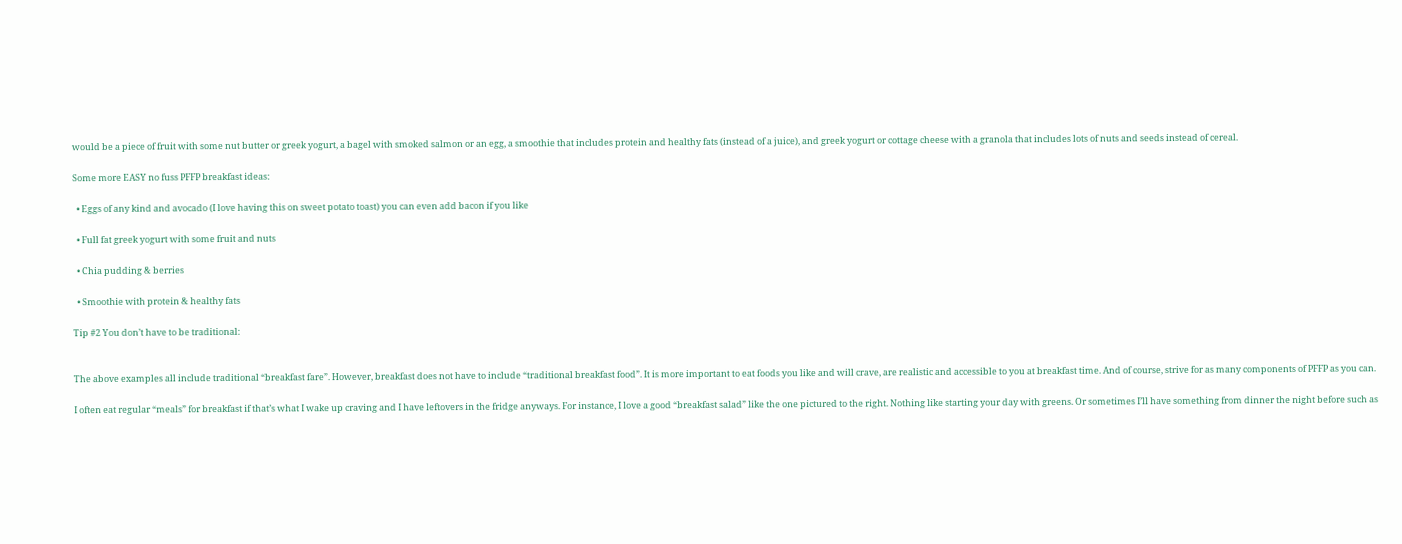would be a piece of fruit with some nut butter or greek yogurt, a bagel with smoked salmon or an egg, a smoothie that includes protein and healthy fats (instead of a juice), and greek yogurt or cottage cheese with a granola that includes lots of nuts and seeds instead of cereal.

Some more EASY no fuss PFFP breakfast ideas:

  • Eggs of any kind and avocado (I love having this on sweet potato toast) you can even add bacon if you like

  • Full fat greek yogurt with some fruit and nuts

  • Chia pudding & berries

  • Smoothie with protein & healthy fats

Tip #2 You don’t have to be traditional:


The above examples all include traditional “breakfast fare”. However, breakfast does not have to include “traditional breakfast food”. It is more important to eat foods you like and will crave, are realistic and accessible to you at breakfast time. And of course, strive for as many components of PFFP as you can.

I often eat regular “meals” for breakfast if that’s what I wake up craving and I have leftovers in the fridge anyways. For instance, I love a good “breakfast salad” like the one pictured to the right. Nothing like starting your day with greens. Or sometimes I’ll have something from dinner the night before such as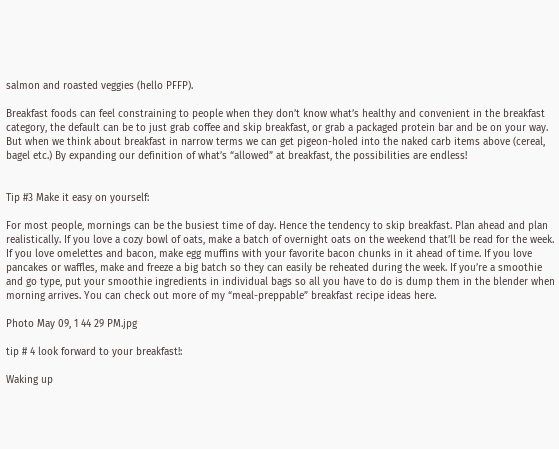salmon and roasted veggies (hello PFFP).

Breakfast foods can feel constraining to people when they don’t know what’s healthy and convenient in the breakfast category, the default can be to just grab coffee and skip breakfast, or grab a packaged protein bar and be on your way. But when we think about breakfast in narrow terms we can get pigeon-holed into the naked carb items above (cereal, bagel etc.) By expanding our definition of what’s “allowed” at breakfast, the possibilities are endless!


Tip #3 Make it easy on yourself:

For most people, mornings can be the busiest time of day. Hence the tendency to skip breakfast. Plan ahead and plan realistically. If you love a cozy bowl of oats, make a batch of overnight oats on the weekend that’ll be read for the week. If you love omelettes and bacon, make egg muffins with your favorite bacon chunks in it ahead of time. If you love pancakes or waffles, make and freeze a big batch so they can easily be reheated during the week. If you’re a smoothie and go type, put your smoothie ingredients in individual bags so all you have to do is dump them in the blender when morning arrives. You can check out more of my “meal-preppable” breakfast recipe ideas here.

Photo May 09, 1 44 29 PM.jpg

tip # 4 look forward to your breakfast!:

Waking up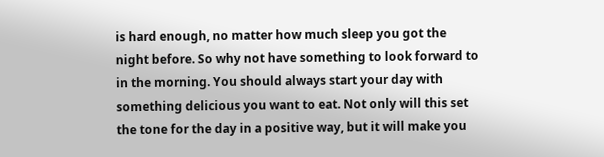is hard enough, no matter how much sleep you got the night before. So why not have something to look forward to in the morning. You should always start your day with something delicious you want to eat. Not only will this set the tone for the day in a positive way, but it will make you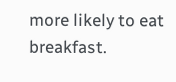more likely to eat breakfast.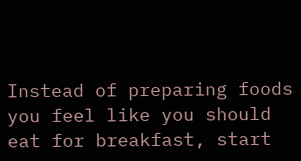Instead of preparing foods you feel like you should eat for breakfast, start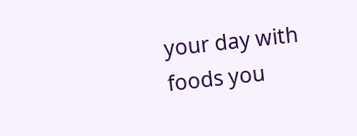your day with foods you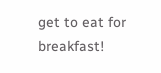get to eat for breakfast!